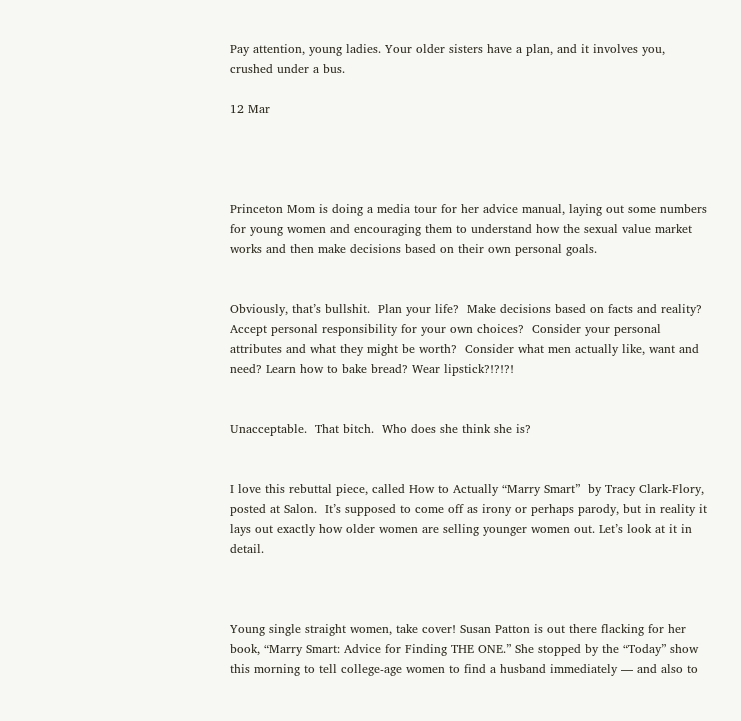Pay attention, young ladies. Your older sisters have a plan, and it involves you, crushed under a bus.

12 Mar




Princeton Mom is doing a media tour for her advice manual, laying out some numbers for young women and encouraging them to understand how the sexual value market works and then make decisions based on their own personal goals.


Obviously, that’s bullshit.  Plan your life?  Make decisions based on facts and reality? Accept personal responsibility for your own choices?  Consider your personal attributes and what they might be worth?  Consider what men actually like, want and need? Learn how to bake bread? Wear lipstick?!?!?!


Unacceptable.  That bitch.  Who does she think she is?


I love this rebuttal piece, called How to Actually “Marry Smart”  by Tracy Clark-Flory, posted at Salon.  It’s supposed to come off as irony or perhaps parody, but in reality it lays out exactly how older women are selling younger women out. Let’s look at it in detail.



Young single straight women, take cover! Susan Patton is out there flacking for her book, “Marry Smart: Advice for Finding THE ONE.” She stopped by the “Today” show this morning to tell college-age women to find a husband immediately — and also to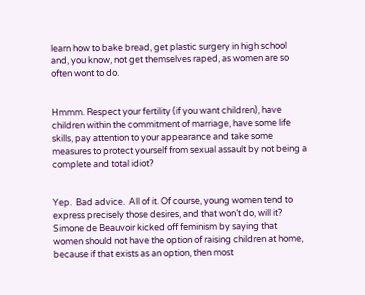learn how to bake bread, get plastic surgery in high school and, you know, not get themselves raped, as women are so often wont to do.


Hmmm. Respect your fertility (if you want children), have children within the commitment of marriage, have some life skills, pay attention to your appearance and take some measures to protect yourself from sexual assault by not being a complete and total idiot?


Yep.  Bad advice.  All of it. Of course, young women tend to express precisely those desires, and that won’t do, will it?  Simone de Beauvoir kicked off feminism by saying that women should not have the option of raising children at home, because if that exists as an option, then most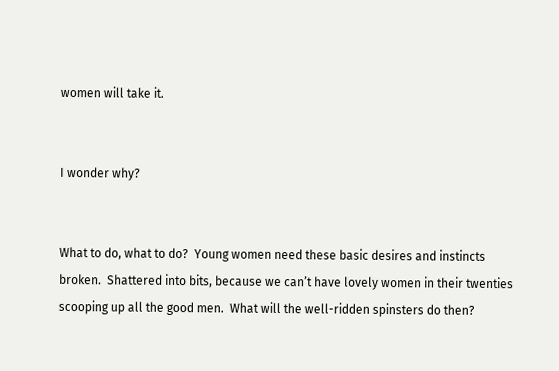women will take it.


I wonder why?


What to do, what to do?  Young women need these basic desires and instincts broken.  Shattered into bits, because we can’t have lovely women in their twenties scooping up all the good men.  What will the well-ridden spinsters do then?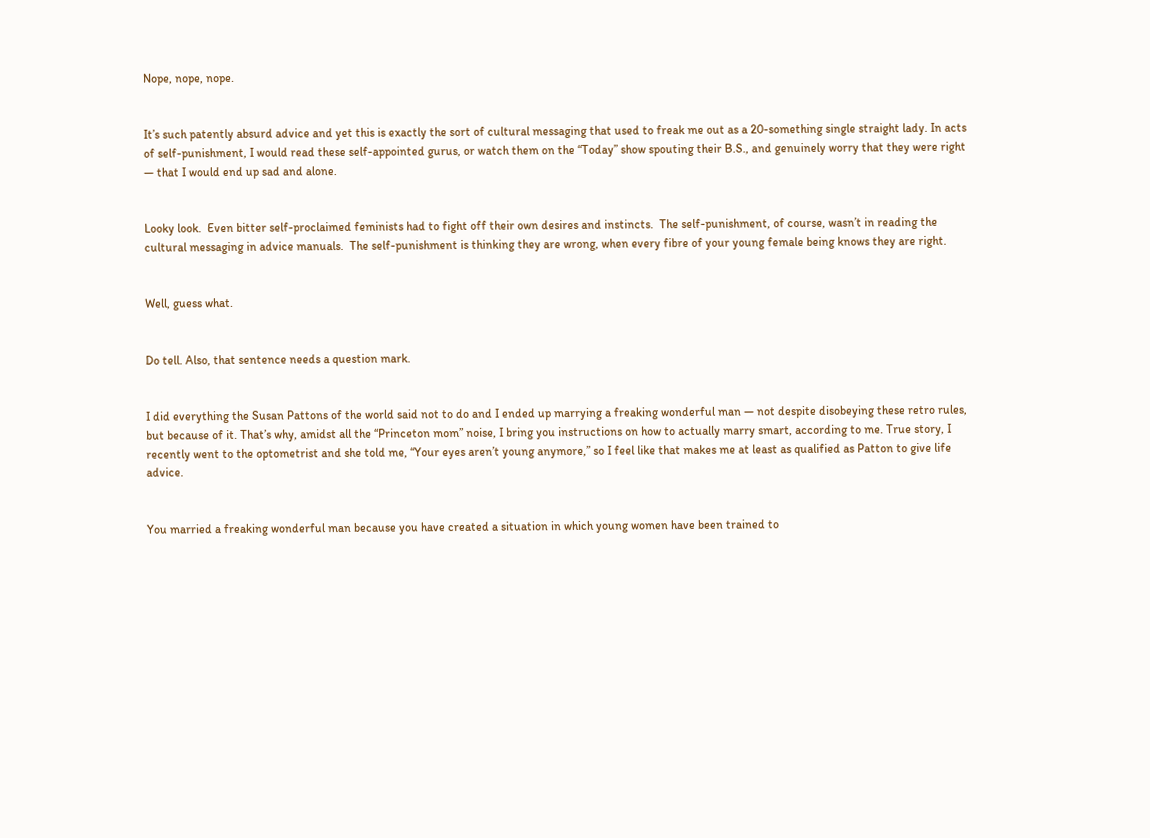Nope, nope, nope.


It’s such patently absurd advice and yet this is exactly the sort of cultural messaging that used to freak me out as a 20-something single straight lady. In acts of self-punishment, I would read these self-appointed gurus, or watch them on the “Today” show spouting their B.S., and genuinely worry that they were right — that I would end up sad and alone.


Looky look.  Even bitter self-proclaimed feminists had to fight off their own desires and instincts.  The self-punishment, of course, wasn’t in reading the cultural messaging in advice manuals.  The self-punishment is thinking they are wrong, when every fibre of your young female being knows they are right.


Well, guess what.


Do tell. Also, that sentence needs a question mark.


I did everything the Susan Pattons of the world said not to do and I ended up marrying a freaking wonderful man — not despite disobeying these retro rules, but because of it. That’s why, amidst all the “Princeton mom” noise, I bring you instructions on how to actually marry smart, according to me. True story, I recently went to the optometrist and she told me, “Your eyes aren’t young anymore,” so I feel like that makes me at least as qualified as Patton to give life advice.


You married a freaking wonderful man because you have created a situation in which young women have been trained to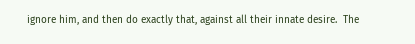ignore him, and then do exactly that, against all their innate desire.  The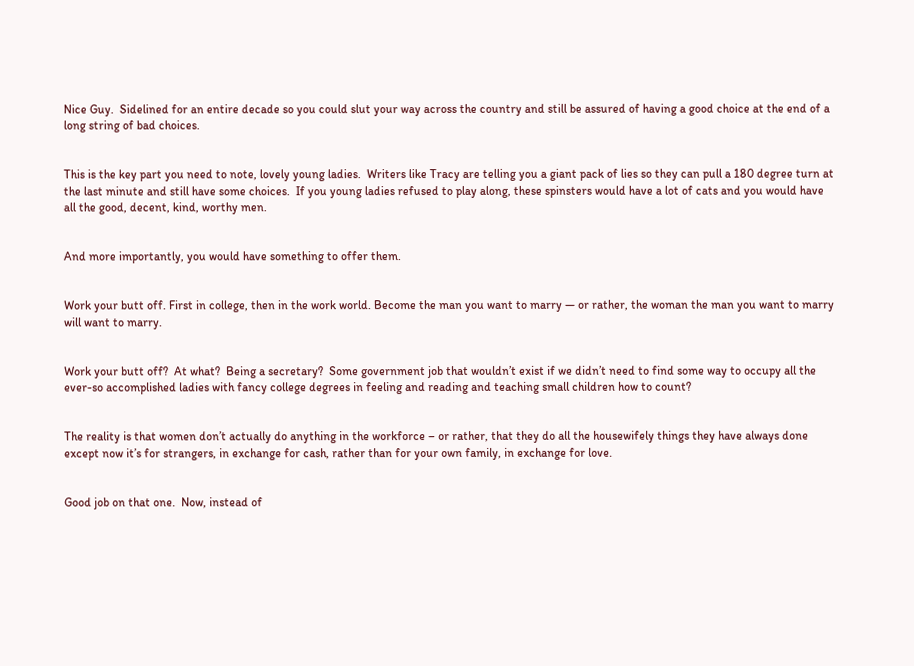Nice Guy.  Sidelined for an entire decade so you could slut your way across the country and still be assured of having a good choice at the end of a long string of bad choices.


This is the key part you need to note, lovely young ladies.  Writers like Tracy are telling you a giant pack of lies so they can pull a 180 degree turn at the last minute and still have some choices.  If you young ladies refused to play along, these spinsters would have a lot of cats and you would have all the good, decent, kind, worthy men.


And more importantly, you would have something to offer them.


Work your butt off. First in college, then in the work world. Become the man you want to marry — or rather, the woman the man you want to marry will want to marry.


Work your butt off?  At what?  Being a secretary?  Some government job that wouldn’t exist if we didn’t need to find some way to occupy all the ever-so accomplished ladies with fancy college degrees in feeling and reading and teaching small children how to count?


The reality is that women don’t actually do anything in the workforce – or rather, that they do all the housewifely things they have always done except now it’s for strangers, in exchange for cash, rather than for your own family, in exchange for love.


Good job on that one.  Now, instead of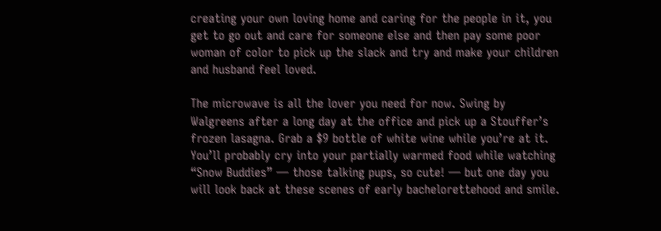creating your own loving home and caring for the people in it, you get to go out and care for someone else and then pay some poor woman of color to pick up the slack and try and make your children and husband feel loved.

The microwave is all the lover you need for now. Swing by Walgreens after a long day at the office and pick up a Stouffer’s frozen lasagna. Grab a $9 bottle of white wine while you’re at it. You’ll probably cry into your partially warmed food while watching “Snow Buddies” — those talking pups, so cute! — but one day you will look back at these scenes of early bachelorettehood and smile.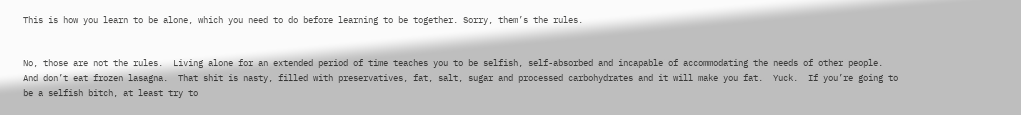This is how you learn to be alone, which you need to do before learning to be together. Sorry, them’s the rules.


No, those are not the rules.  Living alone for an extended period of time teaches you to be selfish, self-absorbed and incapable of accommodating the needs of other people. And don’t eat frozen lasagna.  That shit is nasty, filled with preservatives, fat, salt, sugar and processed carbohydrates and it will make you fat.  Yuck.  If you’re going to be a selfish bitch, at least try to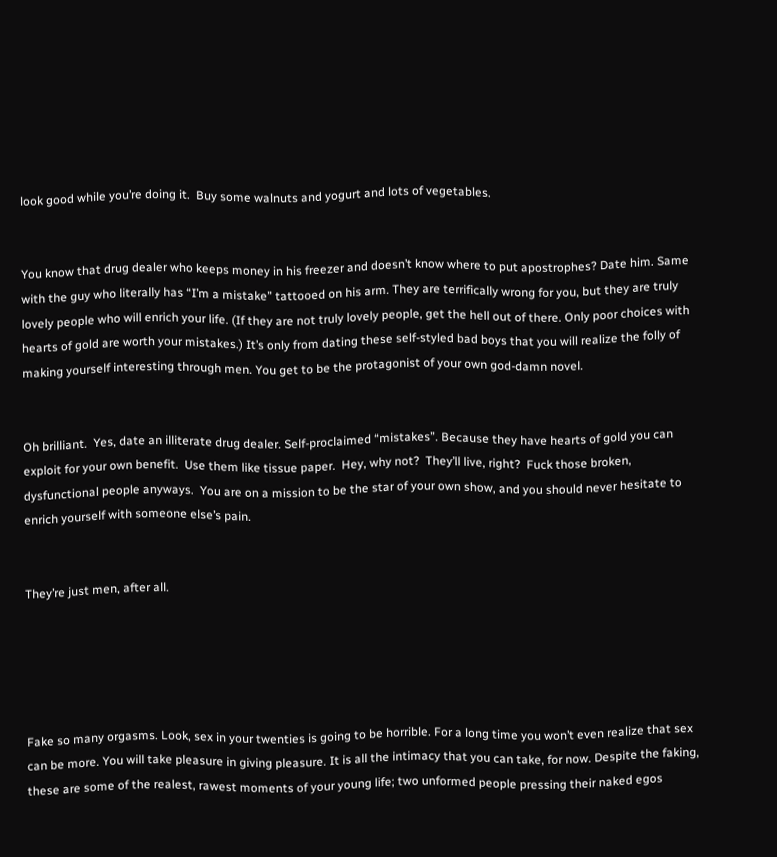look good while you’re doing it.  Buy some walnuts and yogurt and lots of vegetables.


You know that drug dealer who keeps money in his freezer and doesn’t know where to put apostrophes? Date him. Same with the guy who literally has “I’m a mistake” tattooed on his arm. They are terrifically wrong for you, but they are truly lovely people who will enrich your life. (If they are not truly lovely people, get the hell out of there. Only poor choices with hearts of gold are worth your mistakes.) It’s only from dating these self-styled bad boys that you will realize the folly of making yourself interesting through men. You get to be the protagonist of your own god-damn novel.


Oh brilliant.  Yes, date an illiterate drug dealer. Self-proclaimed “mistakes”. Because they have hearts of gold you can exploit for your own benefit.  Use them like tissue paper.  Hey, why not?  They’ll live, right?  Fuck those broken, dysfunctional people anyways.  You are on a mission to be the star of your own show, and you should never hesitate to enrich yourself with someone else’s pain.


They’re just men, after all.





Fake so many orgasms. Look, sex in your twenties is going to be horrible. For a long time you won’t even realize that sex can be more. You will take pleasure in giving pleasure. It is all the intimacy that you can take, for now. Despite the faking, these are some of the realest, rawest moments of your young life; two unformed people pressing their naked egos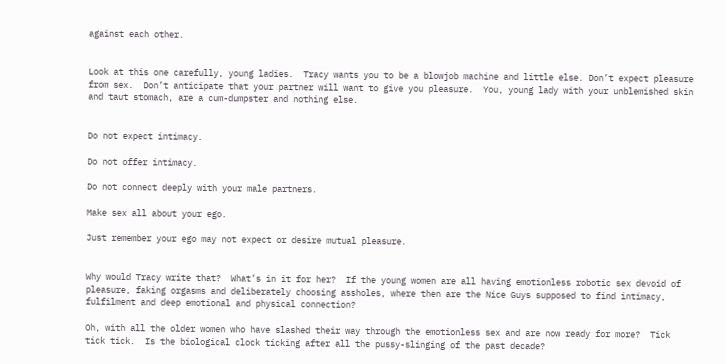against each other.


Look at this one carefully, young ladies.  Tracy wants you to be a blowjob machine and little else. Don’t expect pleasure from sex.  Don’t anticipate that your partner will want to give you pleasure.  You, young lady with your unblemished skin and taut stomach, are a cum-dumpster and nothing else.


Do not expect intimacy.

Do not offer intimacy.

Do not connect deeply with your male partners.

Make sex all about your ego.

Just remember your ego may not expect or desire mutual pleasure.


Why would Tracy write that?  What’s in it for her?  If the young women are all having emotionless robotic sex devoid of pleasure, faking orgasms and deliberately choosing assholes, where then are the Nice Guys supposed to find intimacy, fulfilment and deep emotional and physical connection?

Oh, with all the older women who have slashed their way through the emotionless sex and are now ready for more?  Tick tick tick.  Is the biological clock ticking after all the pussy-slinging of the past decade?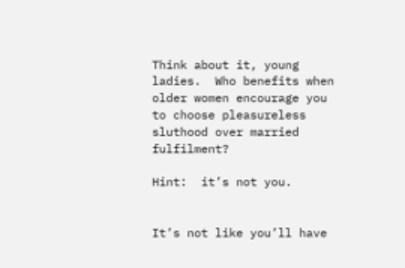Think about it, young ladies.  Who benefits when older women encourage you to choose pleasureless sluthood over married fulfilment?

Hint:  it’s not you.


It’s not like you’ll have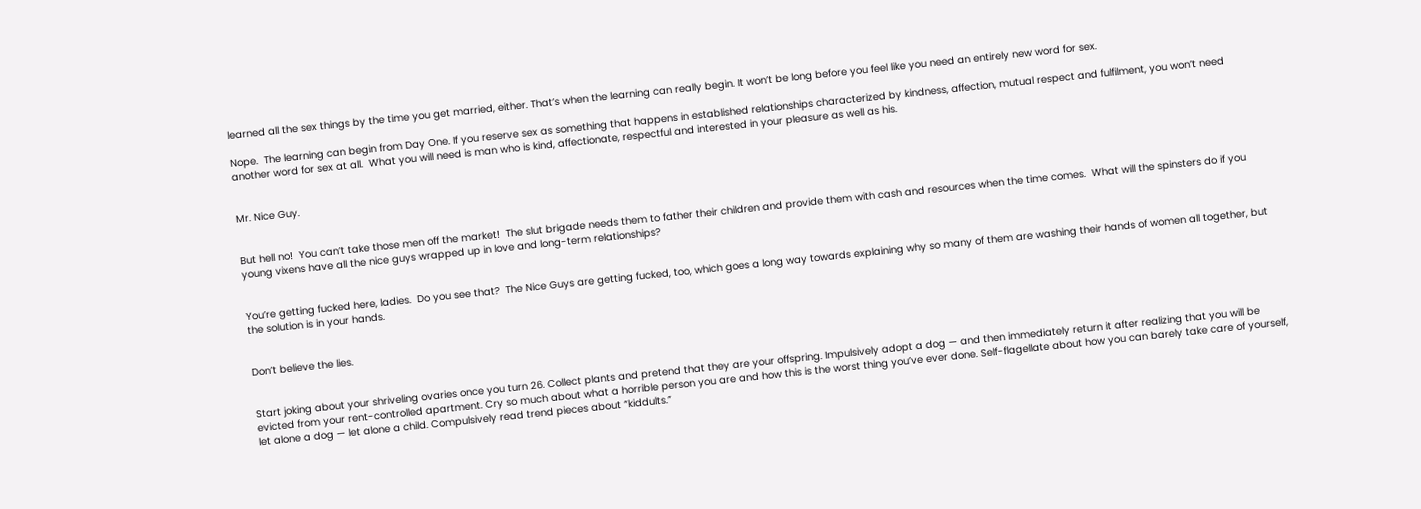learned all the sex things by the time you get married, either. That’s when the learning can really begin. It won’t be long before you feel like you need an entirely new word for sex.

Nope.  The learning can begin from Day One. If you reserve sex as something that happens in established relationships characterized by kindness, affection, mutual respect and fulfilment, you won’t need another word for sex at all.  What you will need is man who is kind, affectionate, respectful and interested in your pleasure as well as his.


Mr. Nice Guy.


But hell no!  You can’t take those men off the market!  The slut brigade needs them to father their children and provide them with cash and resources when the time comes.  What will the spinsters do if you young vixens have all the nice guys wrapped up in love and long-term relationships?


You’re getting fucked here, ladies.  Do you see that?  The Nice Guys are getting fucked, too, which goes a long way towards explaining why so many of them are washing their hands of women all together, but the solution is in your hands.


Don’t believe the lies.


Start joking about your shriveling ovaries once you turn 26. Collect plants and pretend that they are your offspring. Impulsively adopt a dog — and then immediately return it after realizing that you will be evicted from your rent-controlled apartment. Cry so much about what a horrible person you are and how this is the worst thing you’ve ever done. Self-flagellate about how you can barely take care of yourself, let alone a dog — let alone a child. Compulsively read trend pieces about “kiddults.”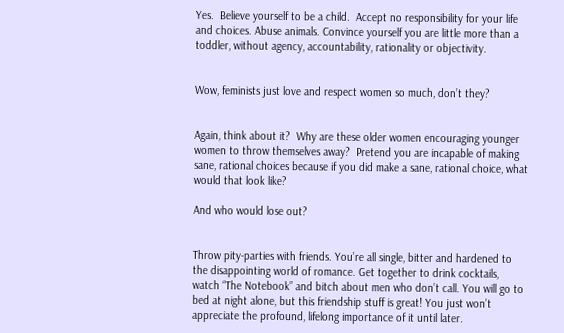Yes.  Believe yourself to be a child.  Accept no responsibility for your life and choices. Abuse animals. Convince yourself you are little more than a toddler, without agency, accountability, rationality or objectivity.


Wow, feminists just love and respect women so much, don’t they?


Again, think about it?  Why are these older women encouraging younger women to throw themselves away?  Pretend you are incapable of making sane, rational choices because if you did make a sane, rational choice, what would that look like?

And who would lose out?


Throw pity-parties with friends. You’re all single, bitter and hardened to the disappointing world of romance. Get together to drink cocktails, watch “The Notebook” and bitch about men who don’t call. You will go to bed at night alone, but this friendship stuff is great! You just won’t appreciate the profound, lifelong importance of it until later.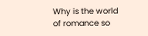Why is the world of romance so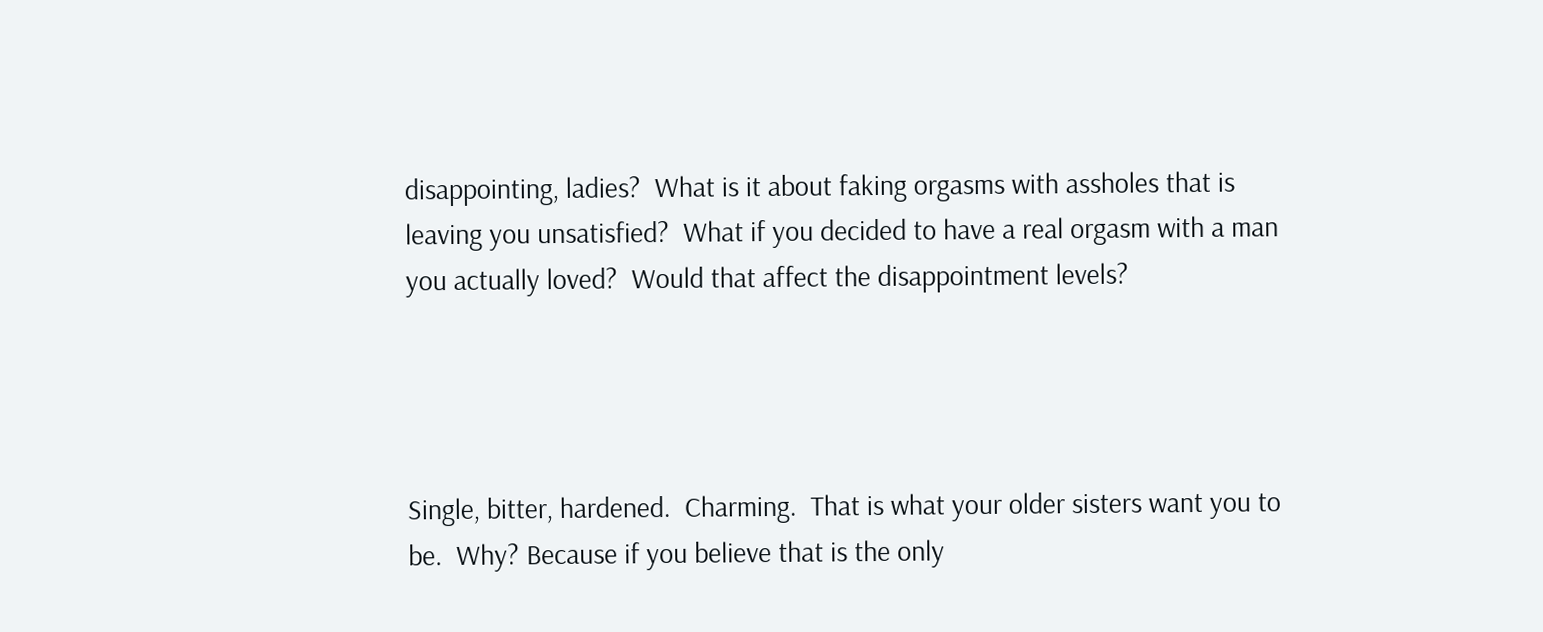disappointing, ladies?  What is it about faking orgasms with assholes that is leaving you unsatisfied?  What if you decided to have a real orgasm with a man you actually loved?  Would that affect the disappointment levels?




Single, bitter, hardened.  Charming.  That is what your older sisters want you to be.  Why? Because if you believe that is the only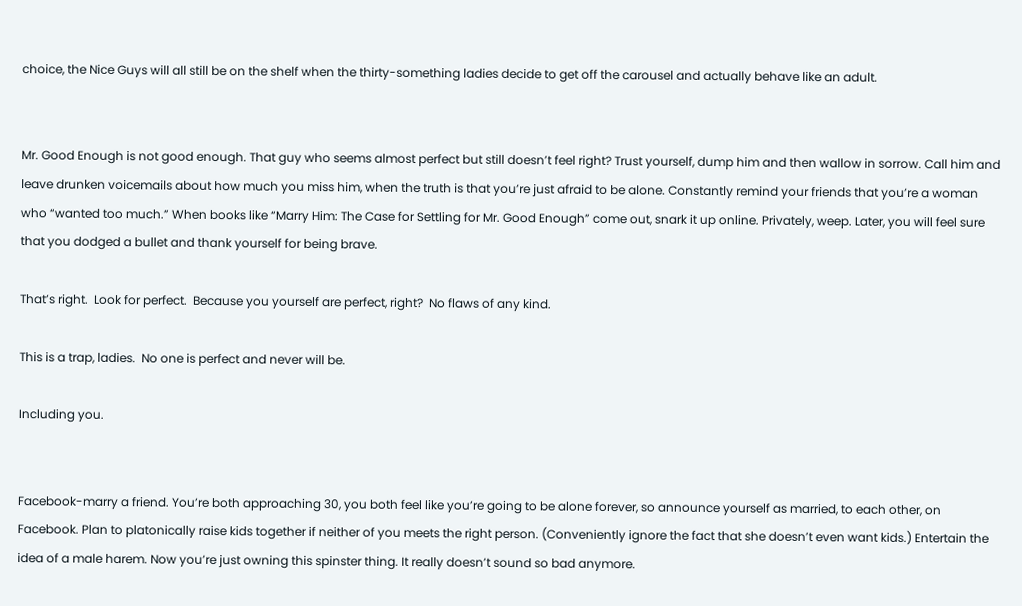choice, the Nice Guys will all still be on the shelf when the thirty-something ladies decide to get off the carousel and actually behave like an adult.


Mr. Good Enough is not good enough. That guy who seems almost perfect but still doesn’t feel right? Trust yourself, dump him and then wallow in sorrow. Call him and leave drunken voicemails about how much you miss him, when the truth is that you’re just afraid to be alone. Constantly remind your friends that you’re a woman who “wanted too much.” When books like “Marry Him: The Case for Settling for Mr. Good Enough” come out, snark it up online. Privately, weep. Later, you will feel sure that you dodged a bullet and thank yourself for being brave.

That’s right.  Look for perfect.  Because you yourself are perfect, right?  No flaws of any kind.

This is a trap, ladies.  No one is perfect and never will be.

Including you.


Facebook-marry a friend. You’re both approaching 30, you both feel like you’re going to be alone forever, so announce yourself as married, to each other, on Facebook. Plan to platonically raise kids together if neither of you meets the right person. (Conveniently ignore the fact that she doesn’t even want kids.) Entertain the idea of a male harem. Now you’re just owning this spinster thing. It really doesn’t sound so bad anymore.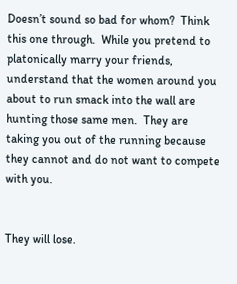Doesn’t sound so bad for whom?  Think this one through.  While you pretend to platonically marry your friends, understand that the women around you about to run smack into the wall are hunting those same men.  They are taking you out of the running because they cannot and do not want to compete with you.


They will lose.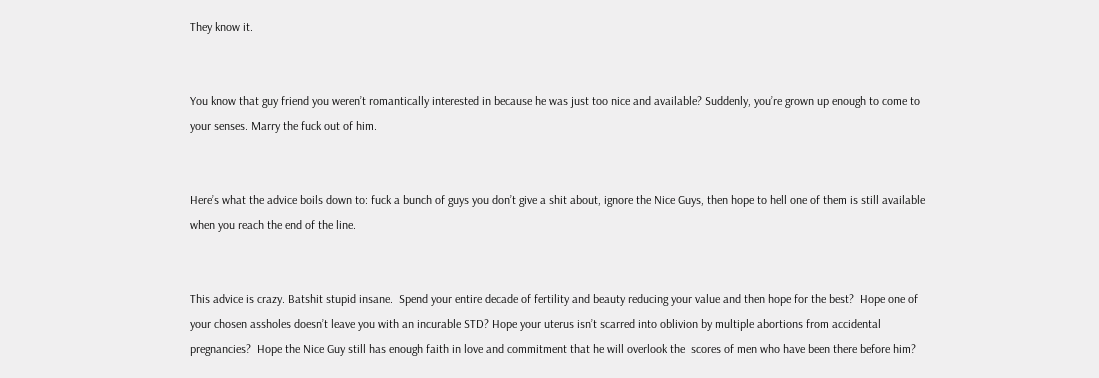They know it.


You know that guy friend you weren’t romantically interested in because he was just too nice and available? Suddenly, you’re grown up enough to come to your senses. Marry the fuck out of him.


Here’s what the advice boils down to: fuck a bunch of guys you don’t give a shit about, ignore the Nice Guys, then hope to hell one of them is still available when you reach the end of the line.


This advice is crazy. Batshit stupid insane.  Spend your entire decade of fertility and beauty reducing your value and then hope for the best?  Hope one of your chosen assholes doesn’t leave you with an incurable STD? Hope your uterus isn’t scarred into oblivion by multiple abortions from accidental pregnancies?  Hope the Nice Guy still has enough faith in love and commitment that he will overlook the  scores of men who have been there before him?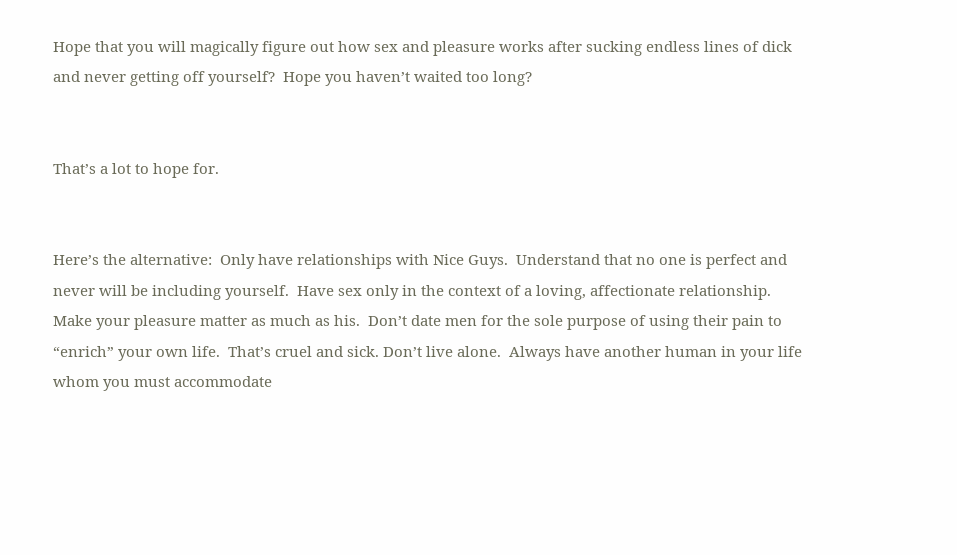Hope that you will magically figure out how sex and pleasure works after sucking endless lines of dick and never getting off yourself?  Hope you haven’t waited too long?


That’s a lot to hope for.


Here’s the alternative:  Only have relationships with Nice Guys.  Understand that no one is perfect and never will be including yourself.  Have sex only in the context of a loving, affectionate relationship.  Make your pleasure matter as much as his.  Don’t date men for the sole purpose of using their pain to “enrich” your own life.  That’s cruel and sick. Don’t live alone.  Always have another human in your life whom you must accommodate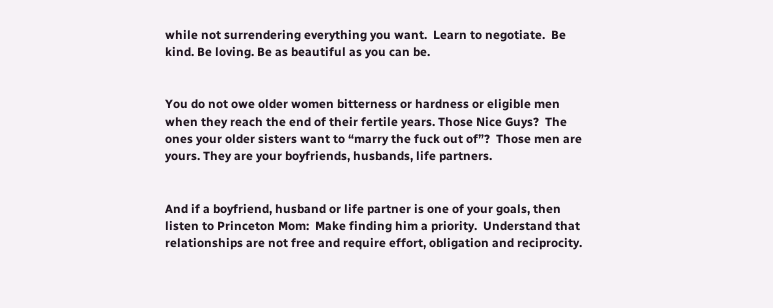while not surrendering everything you want.  Learn to negotiate.  Be kind. Be loving. Be as beautiful as you can be.


You do not owe older women bitterness or hardness or eligible men when they reach the end of their fertile years. Those Nice Guys?  The ones your older sisters want to “marry the fuck out of”?  Those men are yours. They are your boyfriends, husbands, life partners.


And if a boyfriend, husband or life partner is one of your goals, then listen to Princeton Mom:  Make finding him a priority.  Understand that relationships are not free and require effort, obligation and reciprocity.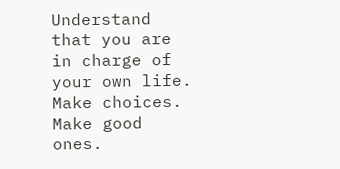Understand that you are in charge of your own life.  Make choices.  Make good ones.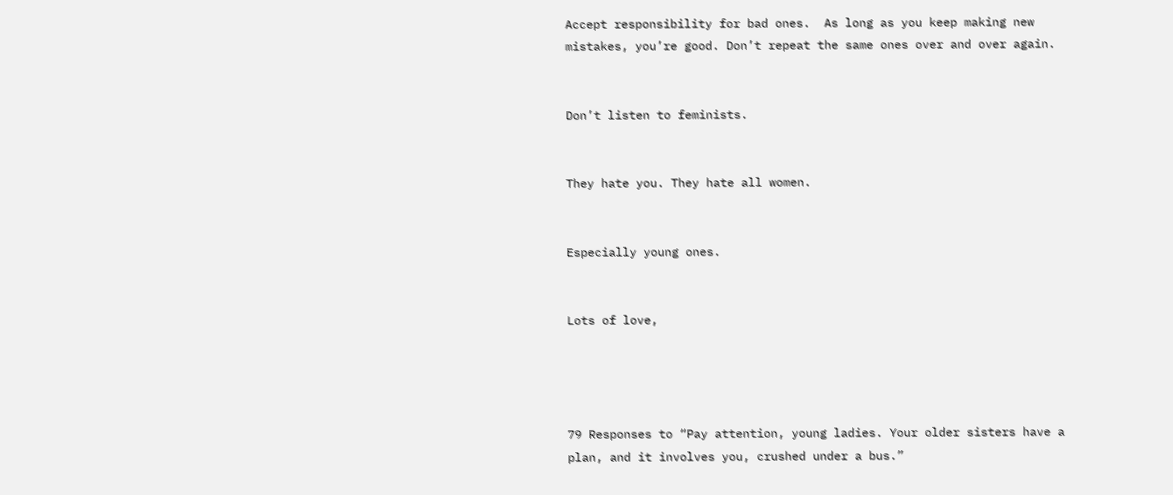Accept responsibility for bad ones.  As long as you keep making new mistakes, you’re good. Don’t repeat the same ones over and over again.


Don’t listen to feminists.


They hate you. They hate all women.


Especially young ones.


Lots of love,




79 Responses to “Pay attention, young ladies. Your older sisters have a plan, and it involves you, crushed under a bus.”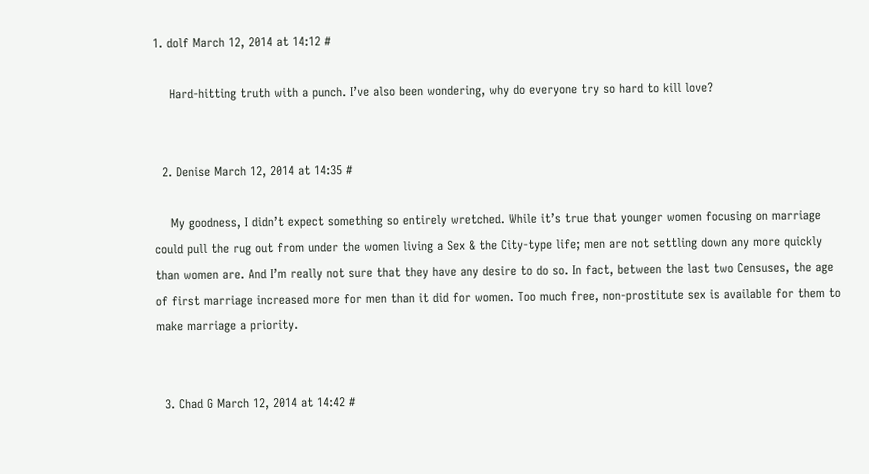1. dolf March 12, 2014 at 14:12 #

    Hard-hitting truth with a punch. I’ve also been wondering, why do everyone try so hard to kill love?


  2. Denise March 12, 2014 at 14:35 #

    My goodness, I didn’t expect something so entirely wretched. While it’s true that younger women focusing on marriage could pull the rug out from under the women living a Sex & the City-type life; men are not settling down any more quickly than women are. And I’m really not sure that they have any desire to do so. In fact, between the last two Censuses, the age of first marriage increased more for men than it did for women. Too much free, non-prostitute sex is available for them to make marriage a priority.


  3. Chad G March 12, 2014 at 14:42 #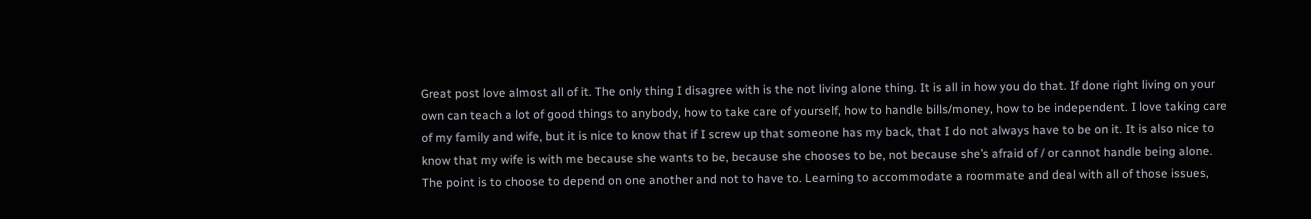Great post love almost all of it. The only thing I disagree with is the not living alone thing. It is all in how you do that. If done right living on your own can teach a lot of good things to anybody, how to take care of yourself, how to handle bills/money, how to be independent. I love taking care of my family and wife, but it is nice to know that if I screw up that someone has my back, that I do not always have to be on it. It is also nice to know that my wife is with me because she wants to be, because she chooses to be, not because she’s afraid of / or cannot handle being alone. The point is to choose to depend on one another and not to have to. Learning to accommodate a roommate and deal with all of those issues,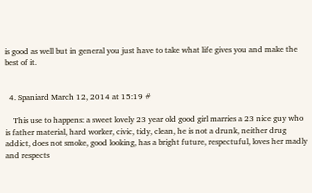is good as well but in general you just have to take what life gives you and make the best of it.


  4. Spaniard March 12, 2014 at 15:19 #

    This use to happens: a sweet lovely 23 year old good girl marries a 23 nice guy who is father material, hard worker, civic, tidy, clean, he is not a drunk, neither drug addict, does not smoke, good looking, has a bright future, respectuful, loves her madly and respects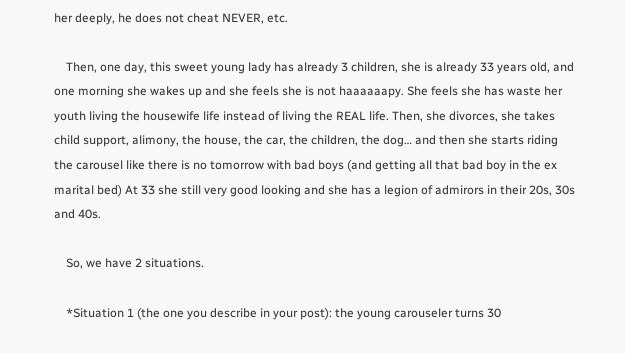her deeply, he does not cheat NEVER, etc.

    Then, one day, this sweet young lady has already 3 children, she is already 33 years old, and one morning she wakes up and she feels she is not haaaaaapy. She feels she has waste her youth living the housewife life instead of living the REAL life. Then, she divorces, she takes child support, alimony, the house, the car, the children, the dog… and then she starts riding the carousel like there is no tomorrow with bad boys (and getting all that bad boy in the ex marital bed) At 33 she still very good looking and she has a legion of admirors in their 20s, 30s and 40s.

    So, we have 2 situations.

    *Situation 1 (the one you describe in your post): the young carouseler turns 30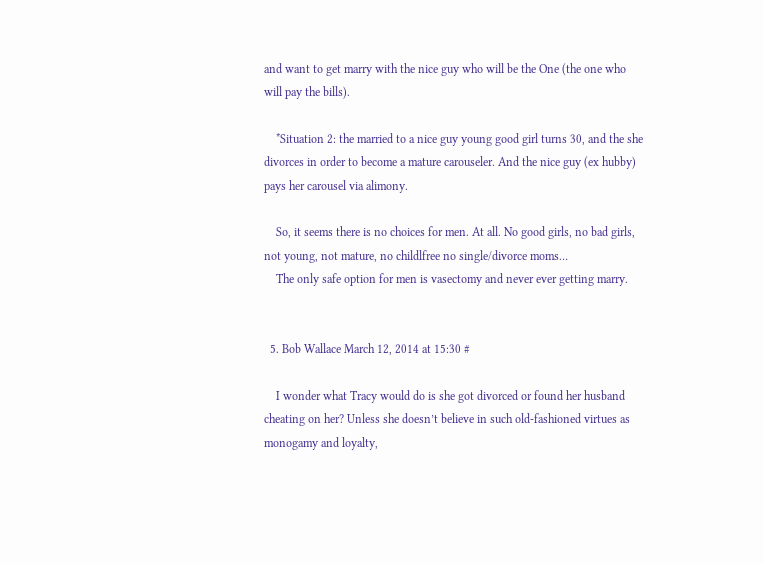and want to get marry with the nice guy who will be the One (the one who will pay the bills).

    *Situation 2: the married to a nice guy young good girl turns 30, and the she divorces in order to become a mature carouseler. And the nice guy (ex hubby) pays her carousel via alimony.

    So, it seems there is no choices for men. At all. No good girls, no bad girls, not young, not mature, no childlfree no single/divorce moms…
    The only safe option for men is vasectomy and never ever getting marry.


  5. Bob Wallace March 12, 2014 at 15:30 #

    I wonder what Tracy would do is she got divorced or found her husband cheating on her? Unless she doesn’t believe in such old-fashioned virtues as monogamy and loyalty,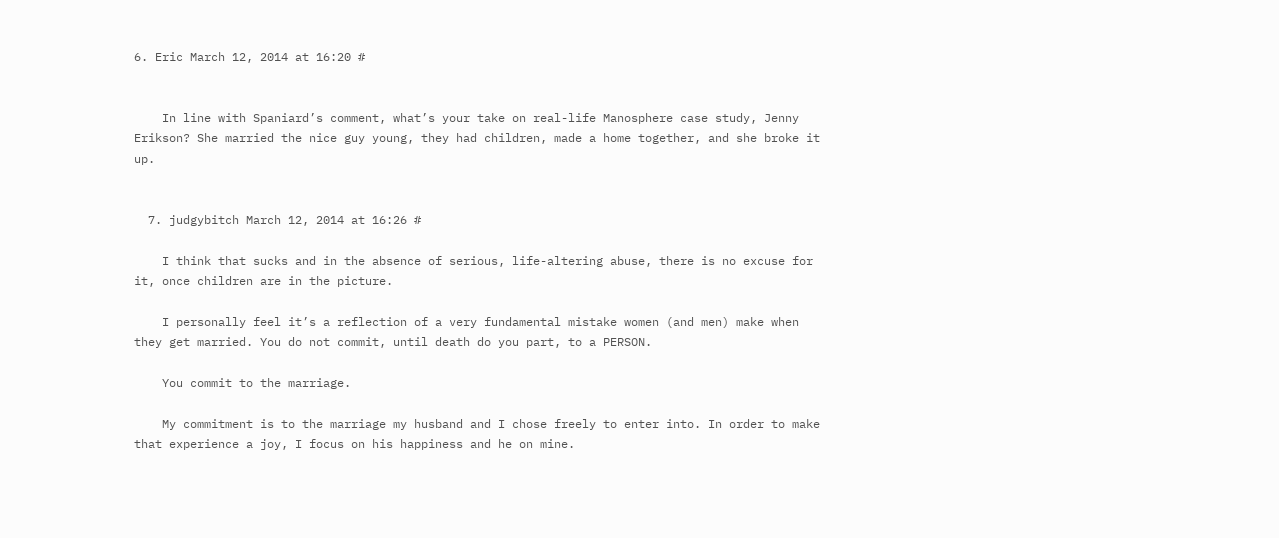6. Eric March 12, 2014 at 16:20 #


    In line with Spaniard’s comment, what’s your take on real-life Manosphere case study, Jenny Erikson? She married the nice guy young, they had children, made a home together, and she broke it up.


  7. judgybitch March 12, 2014 at 16:26 #

    I think that sucks and in the absence of serious, life-altering abuse, there is no excuse for it, once children are in the picture.

    I personally feel it’s a reflection of a very fundamental mistake women (and men) make when they get married. You do not commit, until death do you part, to a PERSON.

    You commit to the marriage.

    My commitment is to the marriage my husband and I chose freely to enter into. In order to make that experience a joy, I focus on his happiness and he on mine.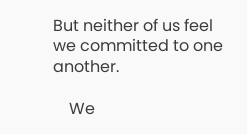But neither of us feel we committed to one another.

    We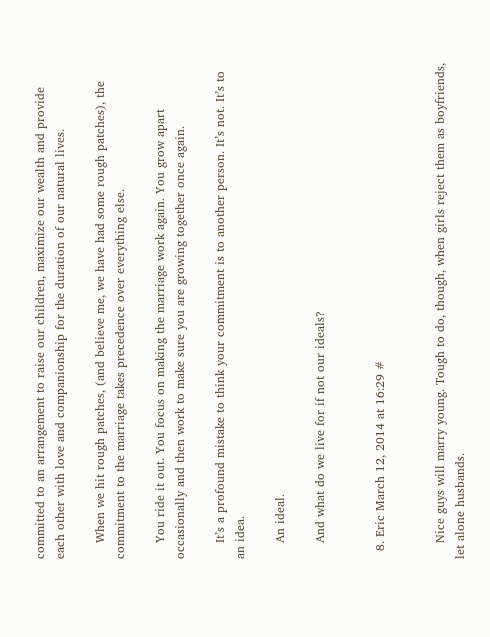committed to an arrangement to raise our children, maximize our wealth and provide each other with love and companionship for the duration of our natural lives.

    When we hit rough patches, (and believe me, we have had some rough patches), the commitment to the marriage takes precedence over everything else.

    You ride it out. You focus on making the marriage work again. You grow apart occasionally and then work to make sure you are growing together once again.

    It’s a profound mistake to think your commitment is to another person. It’s not. It’s to an idea.

    An ideal.

    And what do we live for if not our ideals?


  8. Eric March 12, 2014 at 16:29 #


    Nice guys will marry young. Tough to do, though, when girls reject them as boyfriends, let alone husbands.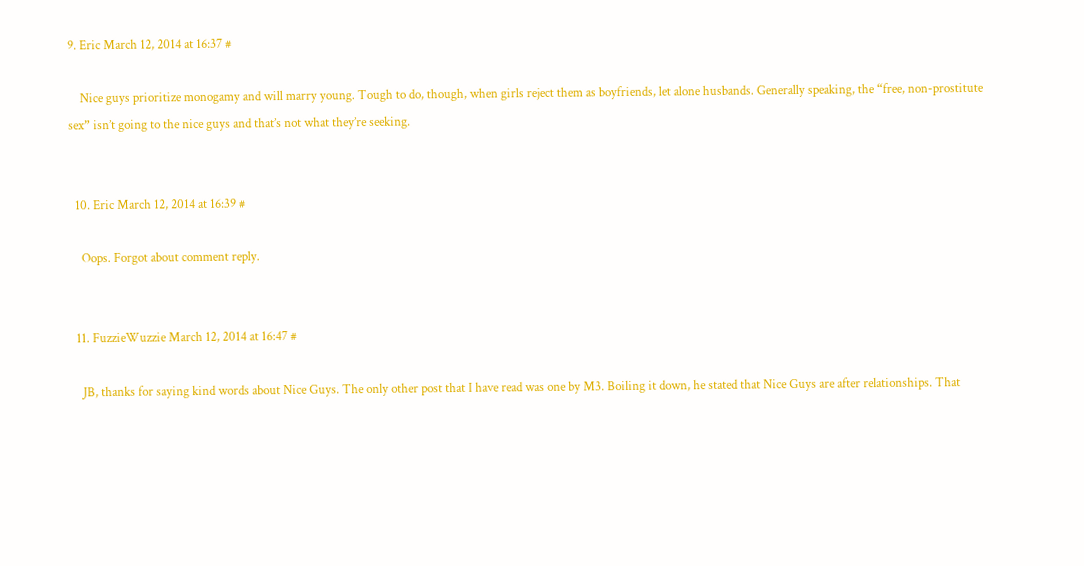9. Eric March 12, 2014 at 16:37 #

    Nice guys prioritize monogamy and will marry young. Tough to do, though, when girls reject them as boyfriends, let alone husbands. Generally speaking, the “free, non-prostitute sex” isn’t going to the nice guys and that’s not what they’re seeking.


  10. Eric March 12, 2014 at 16:39 #

    Oops. Forgot about comment reply.


  11. FuzzieWuzzie March 12, 2014 at 16:47 #

    JB, thanks for saying kind words about Nice Guys. The only other post that I have read was one by M3. Boiling it down, he stated that Nice Guys are after relationships. That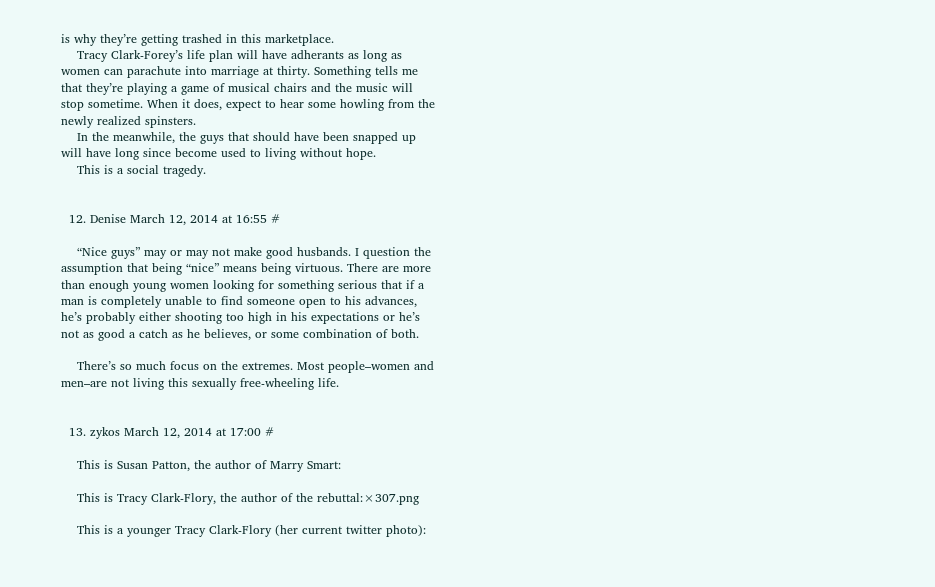is why they’re getting trashed in this marketplace.
    Tracy Clark-Forey’s life plan will have adherants as long as women can parachute into marriage at thirty. Something tells me that they’re playing a game of musical chairs and the music will stop sometime. When it does, expect to hear some howling from the newly realized spinsters.
    In the meanwhile, the guys that should have been snapped up will have long since become used to living without hope.
    This is a social tragedy.


  12. Denise March 12, 2014 at 16:55 #

    “Nice guys” may or may not make good husbands. I question the assumption that being “nice” means being virtuous. There are more than enough young women looking for something serious that if a man is completely unable to find someone open to his advances, he’s probably either shooting too high in his expectations or he’s not as good a catch as he believes, or some combination of both.

    There’s so much focus on the extremes. Most people–women and men–are not living this sexually free-wheeling life.


  13. zykos March 12, 2014 at 17:00 #

    This is Susan Patton, the author of Marry Smart:

    This is Tracy Clark-Flory, the author of the rebuttal:×307.png

    This is a younger Tracy Clark-Flory (her current twitter photo):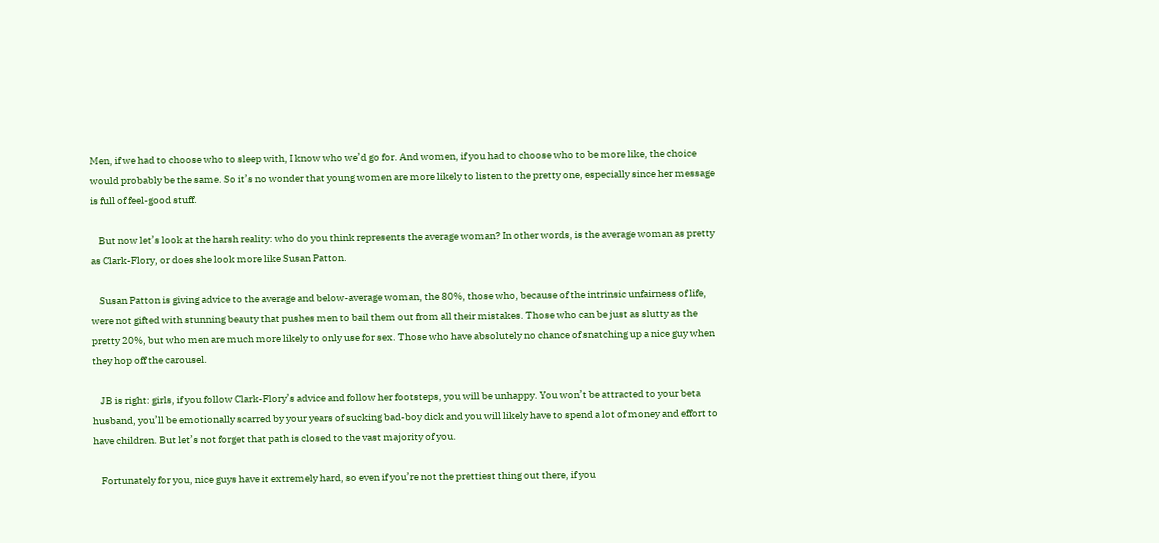Men, if we had to choose who to sleep with, I know who we’d go for. And women, if you had to choose who to be more like, the choice would probably be the same. So it’s no wonder that young women are more likely to listen to the pretty one, especially since her message is full of feel-good stuff.

    But now let’s look at the harsh reality: who do you think represents the average woman? In other words, is the average woman as pretty as Clark-Flory, or does she look more like Susan Patton.

    Susan Patton is giving advice to the average and below-average woman, the 80%, those who, because of the intrinsic unfairness of life, were not gifted with stunning beauty that pushes men to bail them out from all their mistakes. Those who can be just as slutty as the pretty 20%, but who men are much more likely to only use for sex. Those who have absolutely no chance of snatching up a nice guy when they hop off the carousel.

    JB is right: girls, if you follow Clark-Flory’s advice and follow her footsteps, you will be unhappy. You won’t be attracted to your beta husband, you’ll be emotionally scarred by your years of sucking bad-boy dick and you will likely have to spend a lot of money and effort to have children. But let’s not forget that path is closed to the vast majority of you.

    Fortunately for you, nice guys have it extremely hard, so even if you’re not the prettiest thing out there, if you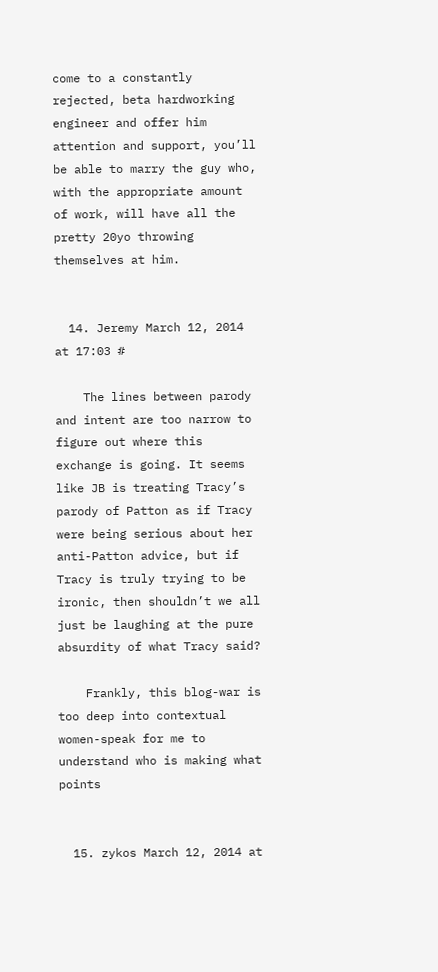come to a constantly rejected, beta hardworking engineer and offer him attention and support, you’ll be able to marry the guy who, with the appropriate amount of work, will have all the pretty 20yo throwing themselves at him.


  14. Jeremy March 12, 2014 at 17:03 #

    The lines between parody and intent are too narrow to figure out where this exchange is going. It seems like JB is treating Tracy’s parody of Patton as if Tracy were being serious about her anti-Patton advice, but if Tracy is truly trying to be ironic, then shouldn’t we all just be laughing at the pure absurdity of what Tracy said?

    Frankly, this blog-war is too deep into contextual women-speak for me to understand who is making what points


  15. zykos March 12, 2014 at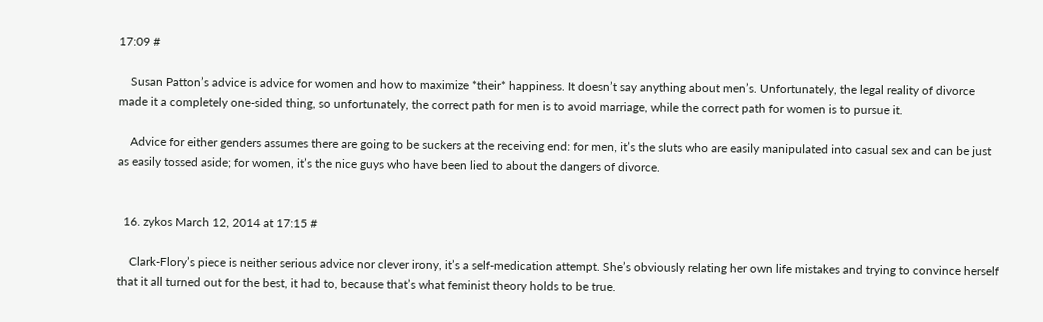17:09 #

    Susan Patton’s advice is advice for women and how to maximize *their* happiness. It doesn’t say anything about men’s. Unfortunately, the legal reality of divorce made it a completely one-sided thing, so unfortunately, the correct path for men is to avoid marriage, while the correct path for women is to pursue it.

    Advice for either genders assumes there are going to be suckers at the receiving end: for men, it’s the sluts who are easily manipulated into casual sex and can be just as easily tossed aside; for women, it’s the nice guys who have been lied to about the dangers of divorce.


  16. zykos March 12, 2014 at 17:15 #

    Clark-Flory’s piece is neither serious advice nor clever irony, it’s a self-medication attempt. She’s obviously relating her own life mistakes and trying to convince herself that it all turned out for the best, it had to, because that’s what feminist theory holds to be true.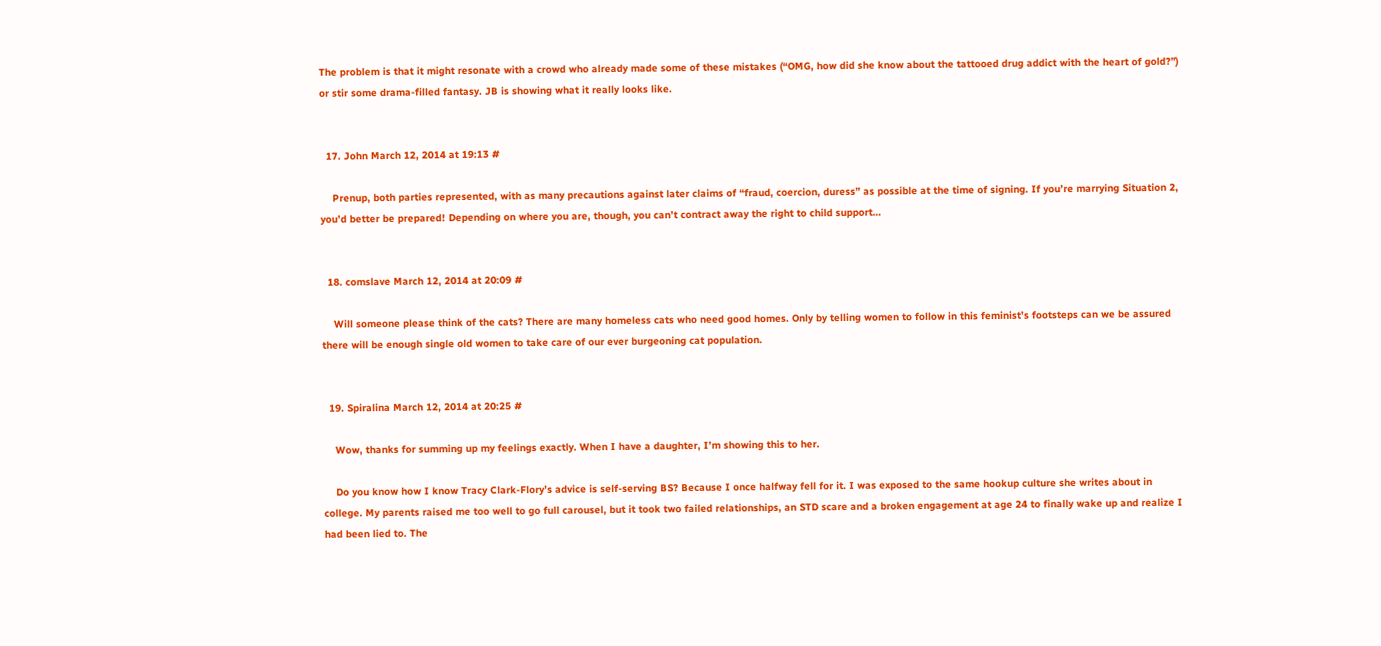The problem is that it might resonate with a crowd who already made some of these mistakes (“OMG, how did she know about the tattooed drug addict with the heart of gold?”) or stir some drama-filled fantasy. JB is showing what it really looks like.


  17. John March 12, 2014 at 19:13 #

    Prenup, both parties represented, with as many precautions against later claims of “fraud, coercion, duress” as possible at the time of signing. If you’re marrying Situation 2, you’d better be prepared! Depending on where you are, though, you can’t contract away the right to child support…


  18. comslave March 12, 2014 at 20:09 #

    Will someone please think of the cats? There are many homeless cats who need good homes. Only by telling women to follow in this feminist’s footsteps can we be assured there will be enough single old women to take care of our ever burgeoning cat population.


  19. Spiralina March 12, 2014 at 20:25 #

    Wow, thanks for summing up my feelings exactly. When I have a daughter, I’m showing this to her.

    Do you know how I know Tracy Clark-Flory’s advice is self-serving BS? Because I once halfway fell for it. I was exposed to the same hookup culture she writes about in college. My parents raised me too well to go full carousel, but it took two failed relationships, an STD scare and a broken engagement at age 24 to finally wake up and realize I had been lied to. The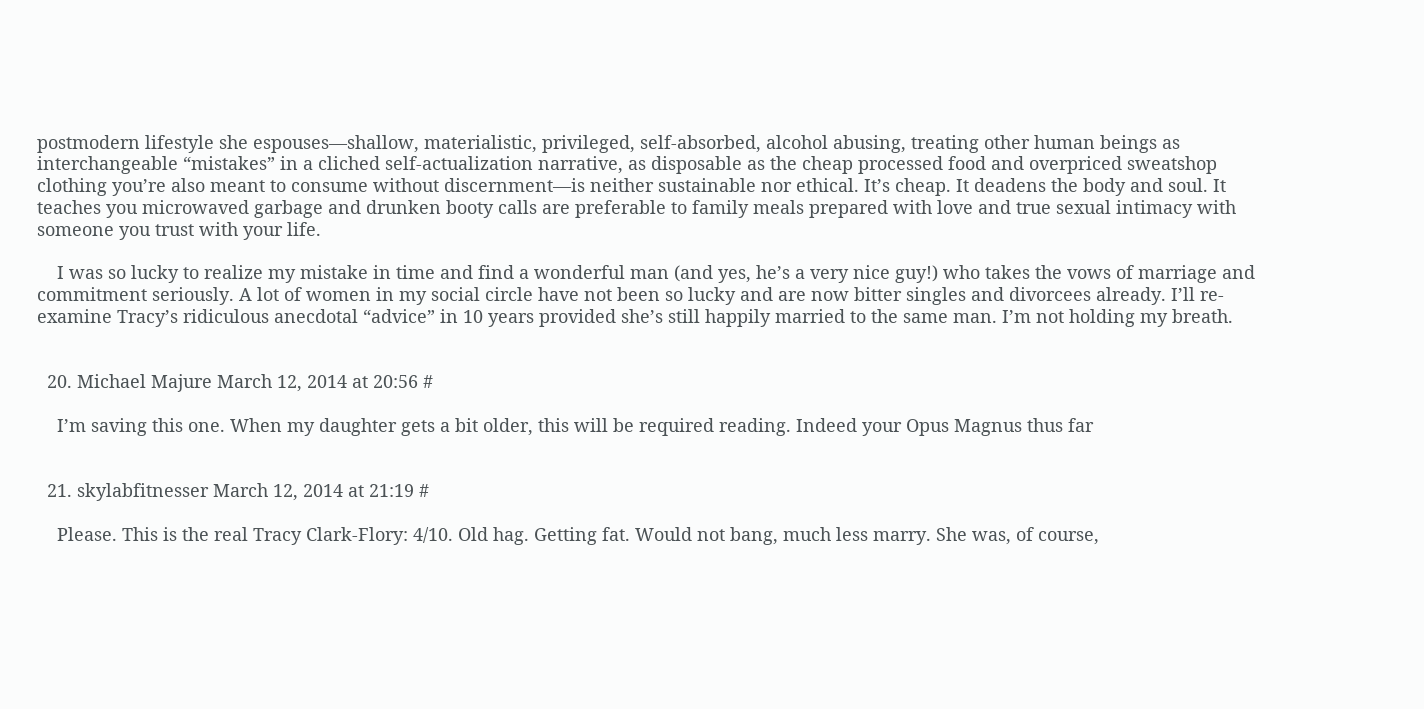postmodern lifestyle she espouses—shallow, materialistic, privileged, self-absorbed, alcohol abusing, treating other human beings as interchangeable “mistakes” in a cliched self-actualization narrative, as disposable as the cheap processed food and overpriced sweatshop clothing you’re also meant to consume without discernment—is neither sustainable nor ethical. It’s cheap. It deadens the body and soul. It teaches you microwaved garbage and drunken booty calls are preferable to family meals prepared with love and true sexual intimacy with someone you trust with your life.

    I was so lucky to realize my mistake in time and find a wonderful man (and yes, he’s a very nice guy!) who takes the vows of marriage and commitment seriously. A lot of women in my social circle have not been so lucky and are now bitter singles and divorcees already. I’ll re-examine Tracy’s ridiculous anecdotal “advice” in 10 years provided she’s still happily married to the same man. I’m not holding my breath.


  20. Michael Majure March 12, 2014 at 20:56 #

    I’m saving this one. When my daughter gets a bit older, this will be required reading. Indeed your Opus Magnus thus far


  21. skylabfitnesser March 12, 2014 at 21:19 #

    Please. This is the real Tracy Clark-Flory: 4/10. Old hag. Getting fat. Would not bang, much less marry. She was, of course,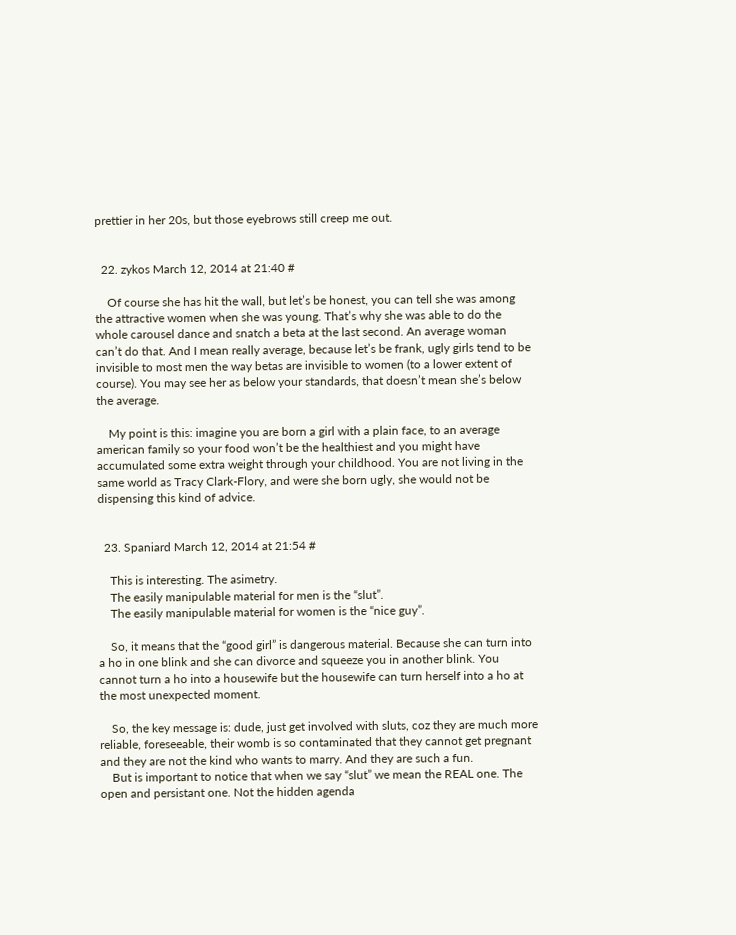prettier in her 20s, but those eyebrows still creep me out.


  22. zykos March 12, 2014 at 21:40 #

    Of course she has hit the wall, but let’s be honest, you can tell she was among the attractive women when she was young. That’s why she was able to do the whole carousel dance and snatch a beta at the last second. An average woman can’t do that. And I mean really average, because let’s be frank, ugly girls tend to be invisible to most men the way betas are invisible to women (to a lower extent of course). You may see her as below your standards, that doesn’t mean she’s below the average.

    My point is this: imagine you are born a girl with a plain face, to an average american family so your food won’t be the healthiest and you might have accumulated some extra weight through your childhood. You are not living in the same world as Tracy Clark-Flory, and were she born ugly, she would not be dispensing this kind of advice.


  23. Spaniard March 12, 2014 at 21:54 #

    This is interesting. The asimetry.
    The easily manipulable material for men is the “slut”.
    The easily manipulable material for women is the “nice guy”.

    So, it means that the “good girl” is dangerous material. Because she can turn into a ho in one blink and she can divorce and squeeze you in another blink. You cannot turn a ho into a housewife but the housewife can turn herself into a ho at the most unexpected moment.

    So, the key message is: dude, just get involved with sluts, coz they are much more reliable, foreseeable, their womb is so contaminated that they cannot get pregnant and they are not the kind who wants to marry. And they are such a fun.
    But is important to notice that when we say “slut” we mean the REAL one. The open and persistant one. Not the hidden agenda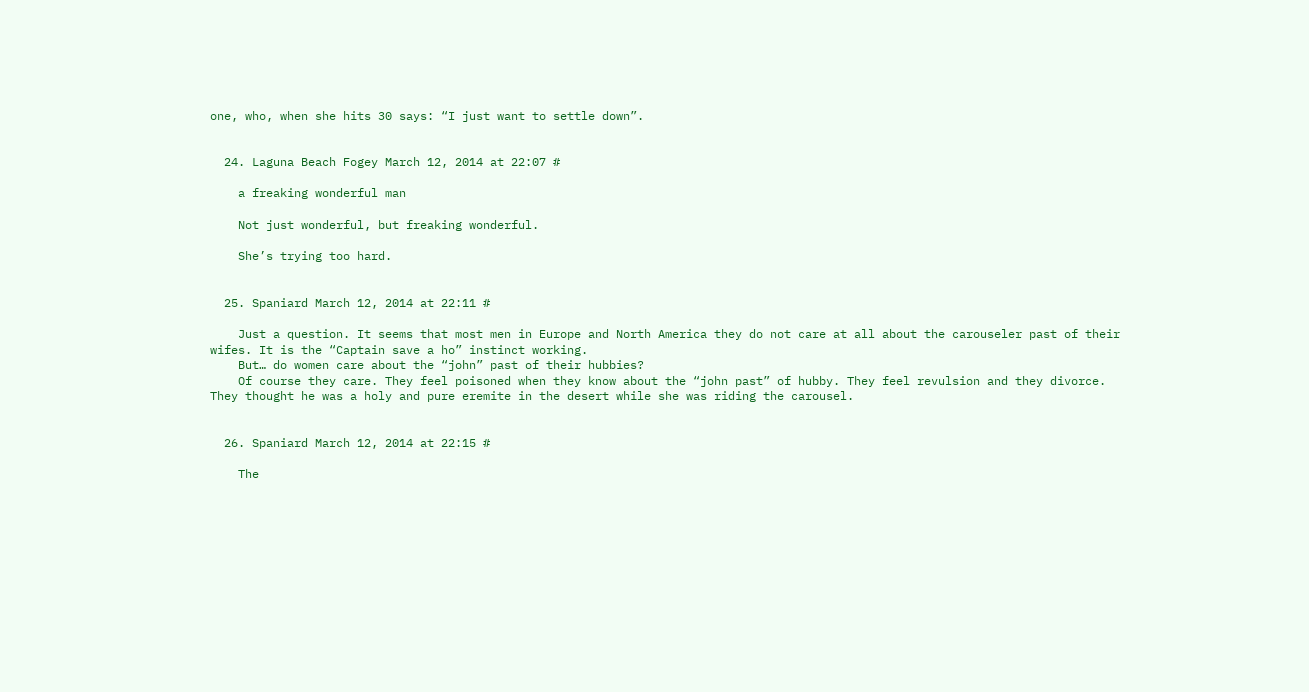one, who, when she hits 30 says: “I just want to settle down”.


  24. Laguna Beach Fogey March 12, 2014 at 22:07 #

    a freaking wonderful man

    Not just wonderful, but freaking wonderful.

    She’s trying too hard.


  25. Spaniard March 12, 2014 at 22:11 #

    Just a question. It seems that most men in Europe and North America they do not care at all about the carouseler past of their wifes. It is the “Captain save a ho” instinct working.
    But… do women care about the “john” past of their hubbies?
    Of course they care. They feel poisoned when they know about the “john past” of hubby. They feel revulsion and they divorce. They thought he was a holy and pure eremite in the desert while she was riding the carousel.


  26. Spaniard March 12, 2014 at 22:15 #

    The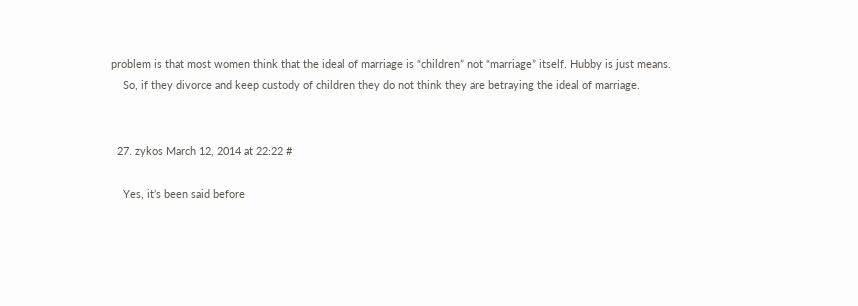problem is that most women think that the ideal of marriage is “children” not “marriage” itself. Hubby is just means.
    So, if they divorce and keep custody of children they do not think they are betraying the ideal of marriage.


  27. zykos March 12, 2014 at 22:22 #

    Yes, it’s been said before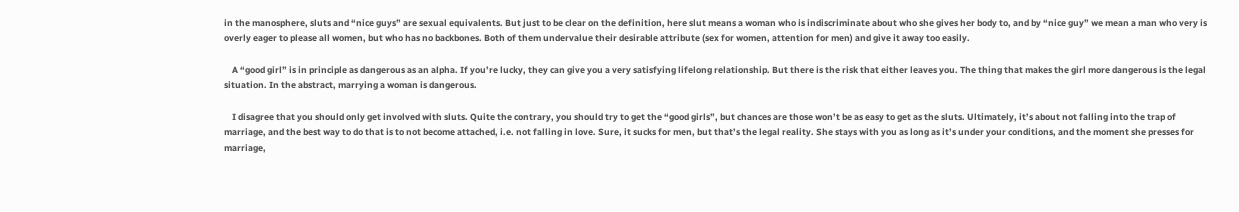in the manosphere, sluts and “nice guys” are sexual equivalents. But just to be clear on the definition, here slut means a woman who is indiscriminate about who she gives her body to, and by “nice guy” we mean a man who very is overly eager to please all women, but who has no backbones. Both of them undervalue their desirable attribute (sex for women, attention for men) and give it away too easily.

    A “good girl” is in principle as dangerous as an alpha. If you’re lucky, they can give you a very satisfying lifelong relationship. But there is the risk that either leaves you. The thing that makes the girl more dangerous is the legal situation. In the abstract, marrying a woman is dangerous.

    I disagree that you should only get involved with sluts. Quite the contrary, you should try to get the “good girls”, but chances are those won’t be as easy to get as the sluts. Ultimately, it’s about not falling into the trap of marriage, and the best way to do that is to not become attached, i.e. not falling in love. Sure, it sucks for men, but that’s the legal reality. She stays with you as long as it’s under your conditions, and the moment she presses for marriage,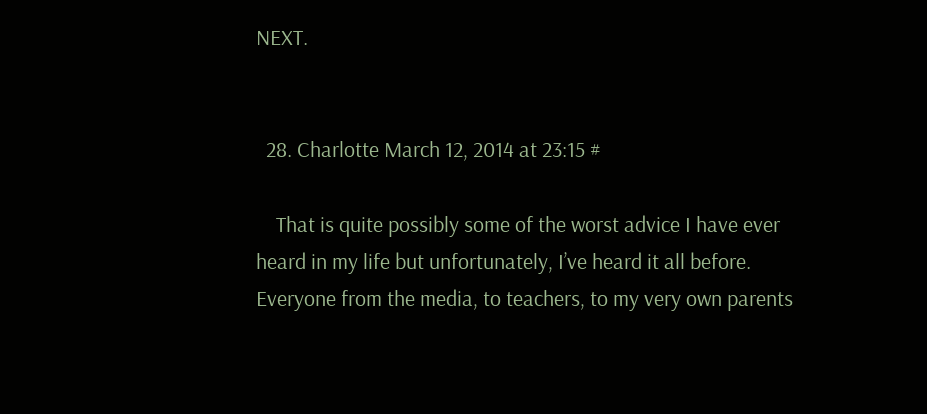NEXT.


  28. Charlotte March 12, 2014 at 23:15 #

    That is quite possibly some of the worst advice I have ever heard in my life but unfortunately, I’ve heard it all before. Everyone from the media, to teachers, to my very own parents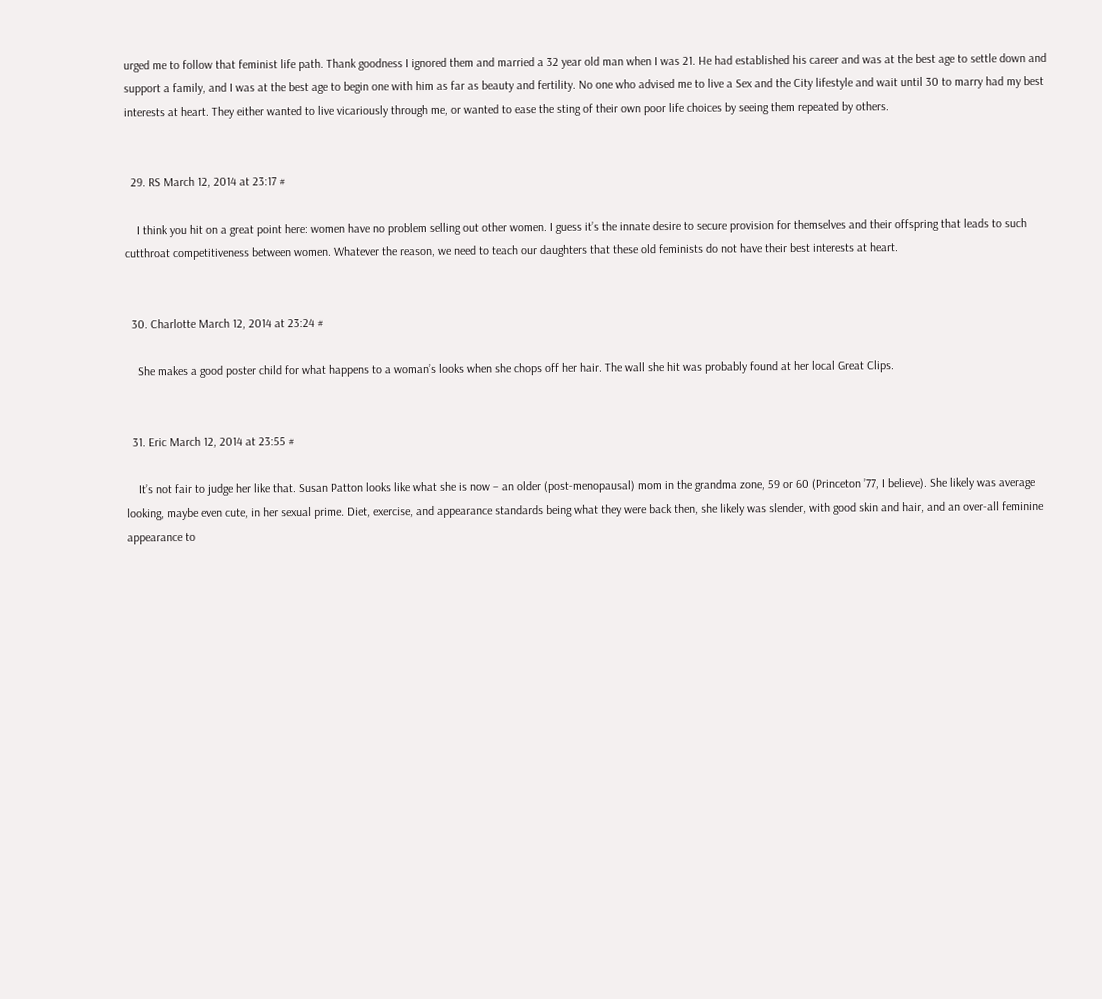urged me to follow that feminist life path. Thank goodness I ignored them and married a 32 year old man when I was 21. He had established his career and was at the best age to settle down and support a family, and I was at the best age to begin one with him as far as beauty and fertility. No one who advised me to live a Sex and the City lifestyle and wait until 30 to marry had my best interests at heart. They either wanted to live vicariously through me, or wanted to ease the sting of their own poor life choices by seeing them repeated by others.


  29. RS March 12, 2014 at 23:17 #

    I think you hit on a great point here: women have no problem selling out other women. I guess it’s the innate desire to secure provision for themselves and their offspring that leads to such cutthroat competitiveness between women. Whatever the reason, we need to teach our daughters that these old feminists do not have their best interests at heart.


  30. Charlotte March 12, 2014 at 23:24 #

    She makes a good poster child for what happens to a woman’s looks when she chops off her hair. The wall she hit was probably found at her local Great Clips.


  31. Eric March 12, 2014 at 23:55 #

    It’s not fair to judge her like that. Susan Patton looks like what she is now – an older (post-menopausal) mom in the grandma zone, 59 or 60 (Princeton ’77, I believe). She likely was average looking, maybe even cute, in her sexual prime. Diet, exercise, and appearance standards being what they were back then, she likely was slender, with good skin and hair, and an over-all feminine appearance to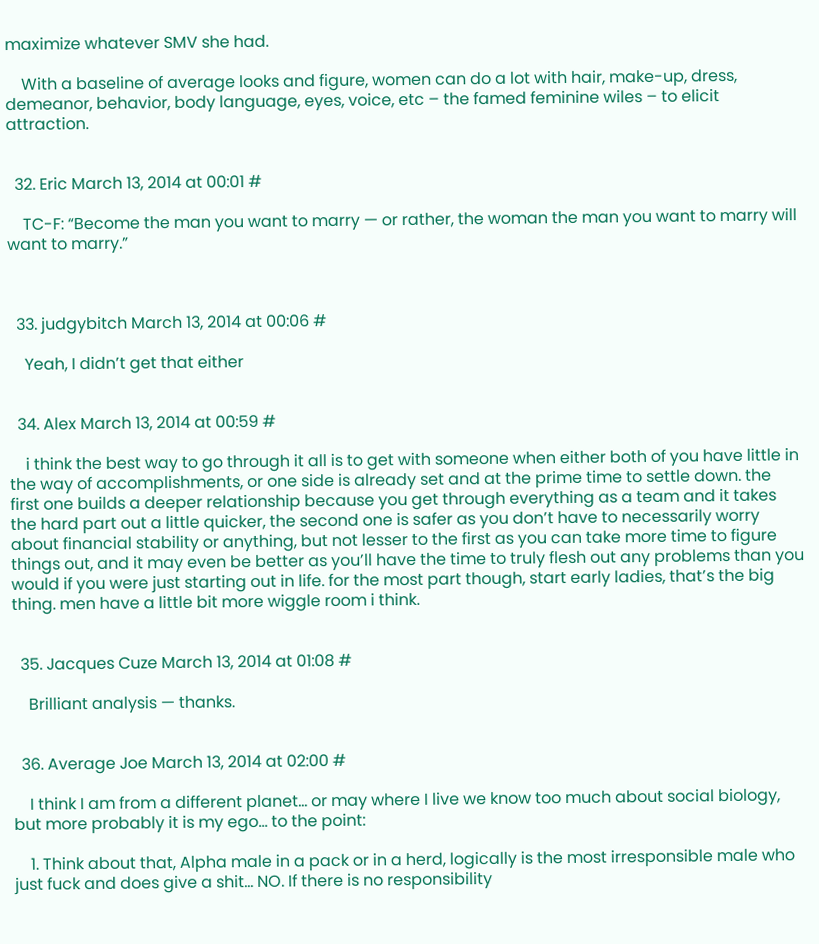maximize whatever SMV she had.

    With a baseline of average looks and figure, women can do a lot with hair, make-up, dress, demeanor, behavior, body language, eyes, voice, etc – the famed feminine wiles – to elicit attraction.


  32. Eric March 13, 2014 at 00:01 #

    TC-F: “Become the man you want to marry — or rather, the woman the man you want to marry will want to marry.”



  33. judgybitch March 13, 2014 at 00:06 #

    Yeah, I didn’t get that either


  34. Alex March 13, 2014 at 00:59 #

    i think the best way to go through it all is to get with someone when either both of you have little in the way of accomplishments, or one side is already set and at the prime time to settle down. the first one builds a deeper relationship because you get through everything as a team and it takes the hard part out a little quicker, the second one is safer as you don’t have to necessarily worry about financial stability or anything, but not lesser to the first as you can take more time to figure things out, and it may even be better as you’ll have the time to truly flesh out any problems than you would if you were just starting out in life. for the most part though, start early ladies, that’s the big thing. men have a little bit more wiggle room i think.


  35. Jacques Cuze March 13, 2014 at 01:08 #

    Brilliant analysis — thanks.


  36. Average Joe March 13, 2014 at 02:00 #

    I think I am from a different planet… or may where I live we know too much about social biology, but more probably it is my ego… to the point:

    1. Think about that, Alpha male in a pack or in a herd, logically is the most irresponsible male who just fuck and does give a shit… NO. If there is no responsibility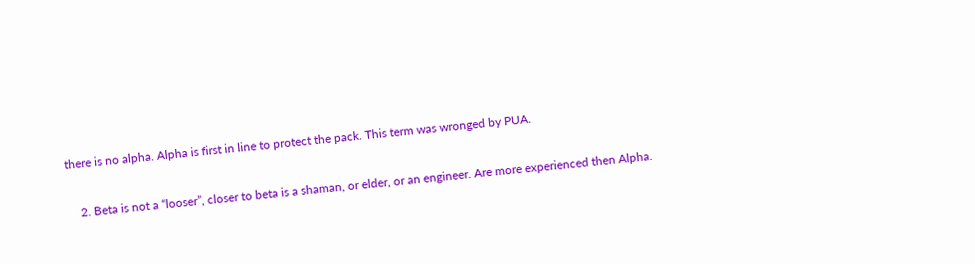there is no alpha. Alpha is first in line to protect the pack. This term was wronged by PUA.

    2. Beta is not a “looser”, closer to beta is a shaman, or elder, or an engineer. Are more experienced then Alpha.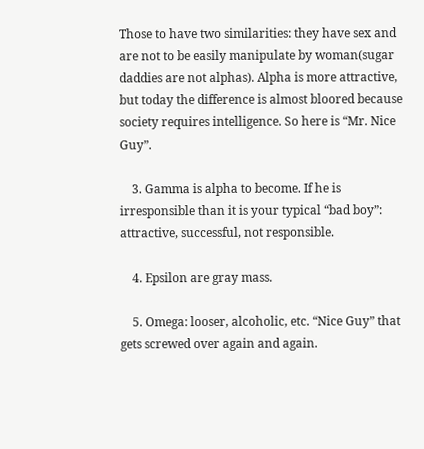Those to have two similarities: they have sex and are not to be easily manipulate by woman(sugar daddies are not alphas). Alpha is more attractive, but today the difference is almost bloored because society requires intelligence. So here is “Mr. Nice Guy”.

    3. Gamma is alpha to become. If he is irresponsible than it is your typical “bad boy”: attractive, successful, not responsible.

    4. Epsilon are gray mass.

    5. Omega: looser, alcoholic, etc. “Nice Guy” that gets screwed over again and again.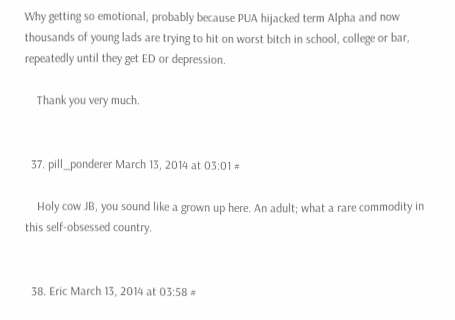Why getting so emotional, probably because PUA hijacked term Alpha and now thousands of young lads are trying to hit on worst bitch in school, college or bar, repeatedly until they get ED or depression.

    Thank you very much.


  37. pill_ponderer March 13, 2014 at 03:01 #

    Holy cow JB, you sound like a grown up here. An adult; what a rare commodity in this self-obsessed country.


  38. Eric March 13, 2014 at 03:58 #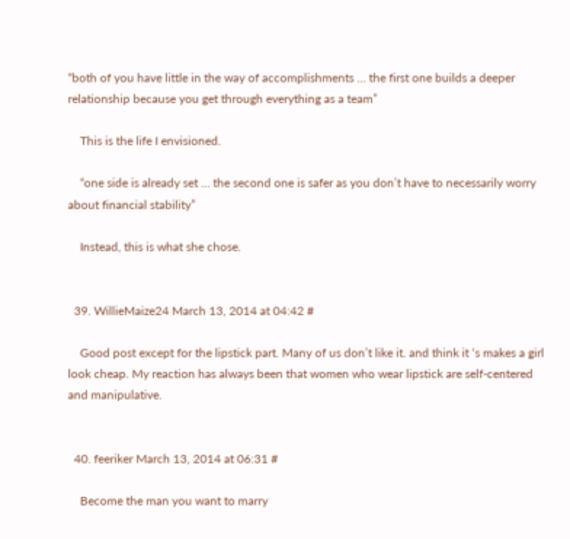“both of you have little in the way of accomplishments … the first one builds a deeper relationship because you get through everything as a team”

    This is the life I envisioned.

    “one side is already set … the second one is safer as you don’t have to necessarily worry about financial stability”

    Instead, this is what she chose.


  39. WillieMaize24 March 13, 2014 at 04:42 #

    Good post except for the lipstick part. Many of us don’t like it. and think it ‘s makes a girl look cheap. My reaction has always been that women who wear lipstick are self-centered and manipulative.


  40. feeriker March 13, 2014 at 06:31 #

    Become the man you want to marry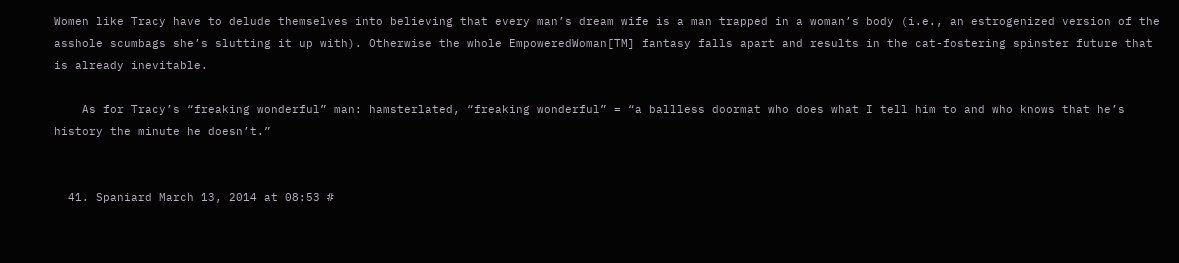Women like Tracy have to delude themselves into believing that every man’s dream wife is a man trapped in a woman’s body (i.e., an estrogenized version of the asshole scumbags she’s slutting it up with). Otherwise the whole EmpoweredWoman[TM] fantasy falls apart and results in the cat-fostering spinster future that is already inevitable.

    As for Tracy’s “freaking wonderful” man: hamsterlated, “freaking wonderful” = “a ballless doormat who does what I tell him to and who knows that he’s history the minute he doesn’t.”


  41. Spaniard March 13, 2014 at 08:53 #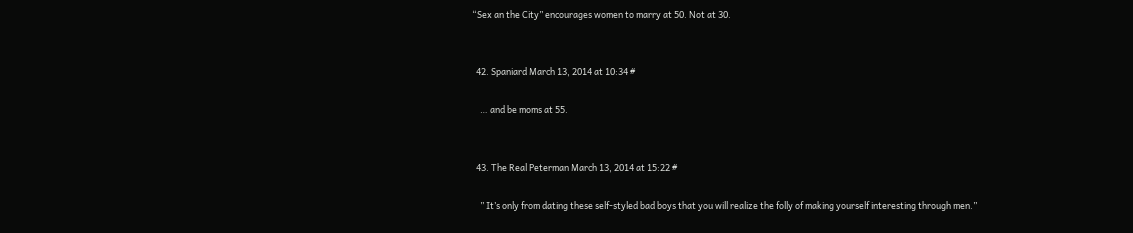“Sex an the City” encourages women to marry at 50. Not at 30.


  42. Spaniard March 13, 2014 at 10:34 #

    … and be moms at 55.


  43. The Real Peterman March 13, 2014 at 15:22 #

    ” It’s only from dating these self-styled bad boys that you will realize the folly of making yourself interesting through men.”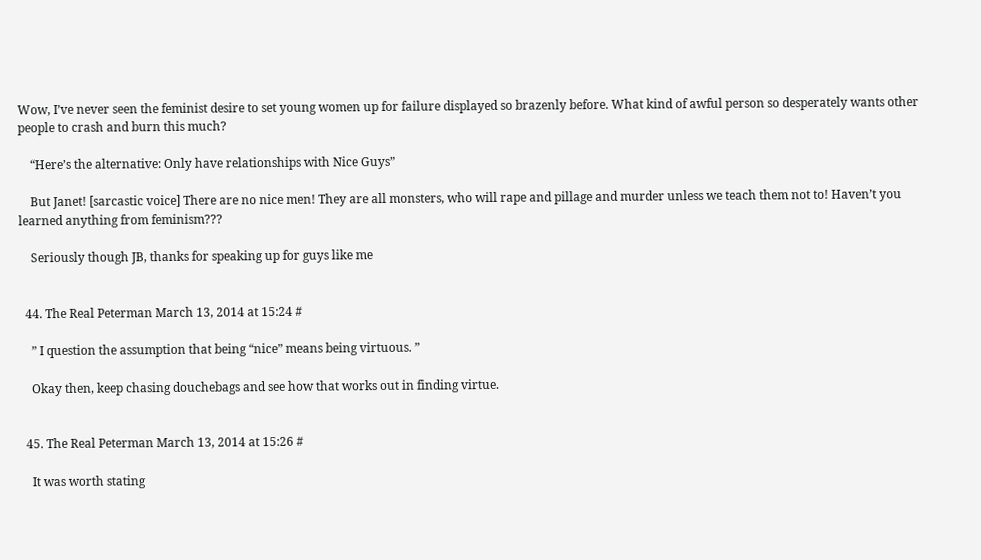Wow, I’ve never seen the feminist desire to set young women up for failure displayed so brazenly before. What kind of awful person so desperately wants other people to crash and burn this much?

    “Here’s the alternative: Only have relationships with Nice Guys”

    But Janet! [sarcastic voice] There are no nice men! They are all monsters, who will rape and pillage and murder unless we teach them not to! Haven’t you learned anything from feminism???

    Seriously though JB, thanks for speaking up for guys like me


  44. The Real Peterman March 13, 2014 at 15:24 #

    ” I question the assumption that being “nice” means being virtuous. ”

    Okay then, keep chasing douchebags and see how that works out in finding virtue.


  45. The Real Peterman March 13, 2014 at 15:26 #

    It was worth stating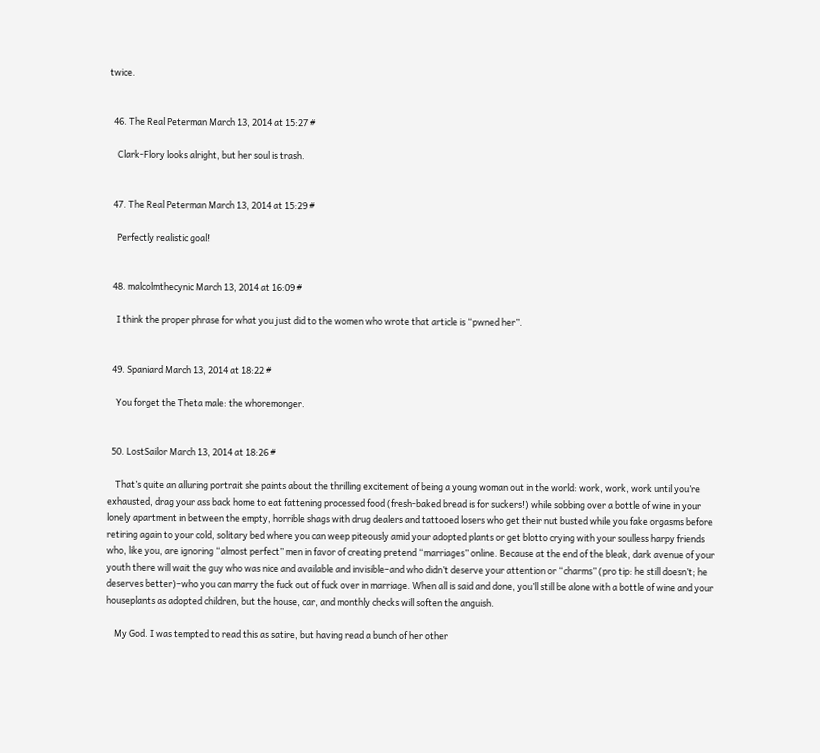twice.


  46. The Real Peterman March 13, 2014 at 15:27 #

    Clark-Flory looks alright, but her soul is trash.


  47. The Real Peterman March 13, 2014 at 15:29 #

    Perfectly realistic goal!


  48. malcolmthecynic March 13, 2014 at 16:09 #

    I think the proper phrase for what you just did to the women who wrote that article is “pwned her”.


  49. Spaniard March 13, 2014 at 18:22 #

    You forget the Theta male: the whoremonger.


  50. LostSailor March 13, 2014 at 18:26 #

    That’s quite an alluring portrait she paints about the thrilling excitement of being a young woman out in the world: work, work, work until you’re exhausted, drag your ass back home to eat fattening processed food (fresh-baked bread is for suckers!) while sobbing over a bottle of wine in your lonely apartment in between the empty, horrible shags with drug dealers and tattooed losers who get their nut busted while you fake orgasms before retiring again to your cold, solitary bed where you can weep piteously amid your adopted plants or get blotto crying with your soulless harpy friends who, like you, are ignoring “almost perfect” men in favor of creating pretend “marriages” online. Because at the end of the bleak, dark avenue of your youth there will wait the guy who was nice and available and invisible–and who didn’t deserve your attention or “charms” (pro tip: he still doesn’t; he deserves better)–who you can marry the fuck out of fuck over in marriage. When all is said and done, you’ll still be alone with a bottle of wine and your houseplants as adopted children, but the house, car, and monthly checks will soften the anguish.

    My God. I was tempted to read this as satire, but having read a bunch of her other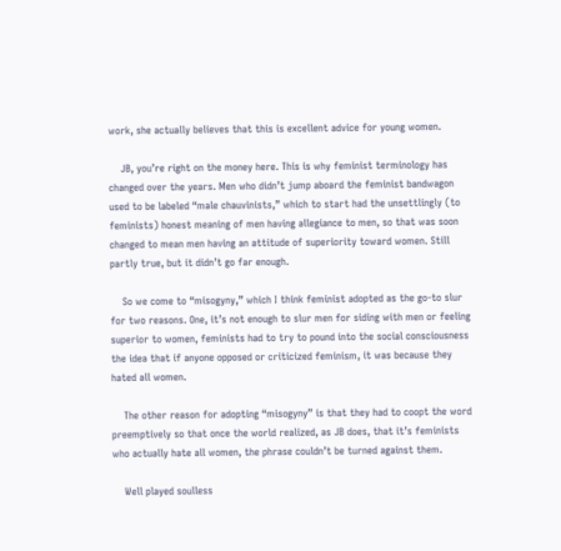work, she actually believes that this is excellent advice for young women.

    JB, you’re right on the money here. This is why feminist terminology has changed over the years. Men who didn’t jump aboard the feminist bandwagon used to be labeled “male chauvinists,” which to start had the unsettlingly (to feminists) honest meaning of men having allegiance to men, so that was soon changed to mean men having an attitude of superiority toward women. Still partly true, but it didn’t go far enough.

    So we come to “misogyny,” which I think feminist adopted as the go-to slur for two reasons. One, it’s not enough to slur men for siding with men or feeling superior to women, feminists had to try to pound into the social consciousness the idea that if anyone opposed or criticized feminism, it was because they hated all women.

    The other reason for adopting “misogyny” is that they had to coopt the word preemptively so that once the world realized, as JB does, that it’s feminists who actually hate all women, the phrase couldn’t be turned against them.

    Well played soulless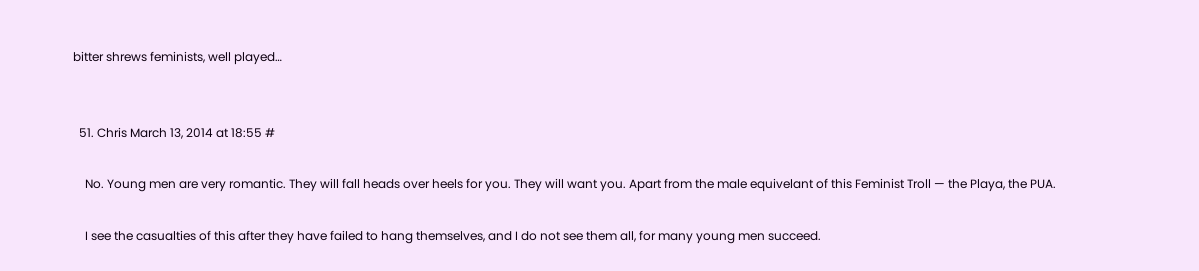bitter shrews feminists, well played…


  51. Chris March 13, 2014 at 18:55 #

    No. Young men are very romantic. They will fall heads over heels for you. They will want you. Apart from the male equivelant of this Feminist Troll — the Playa, the PUA.

    I see the casualties of this after they have failed to hang themselves, and I do not see them all, for many young men succeed.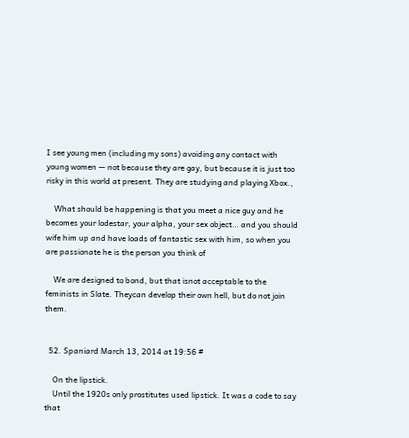I see young men (including my sons) avoiding any contact with young women — not because they are gay, but because it is just too risky in this world at present. They are studying and playing Xbox.,

    What should be happening is that you meet a nice guy and he becomes your lodestar, your alpha, your sex object… and you should wife him up and have loads of fantastic sex with him, so when you are passionate he is the person you think of

    We are designed to bond, but that isnot acceptable to the feminists in Slate. Theycan develop their own hell, but do not join them.


  52. Spaniard March 13, 2014 at 19:56 #

    On the lipstick.
    Until the 1920s only prostitutes used lipstick. It was a code to say that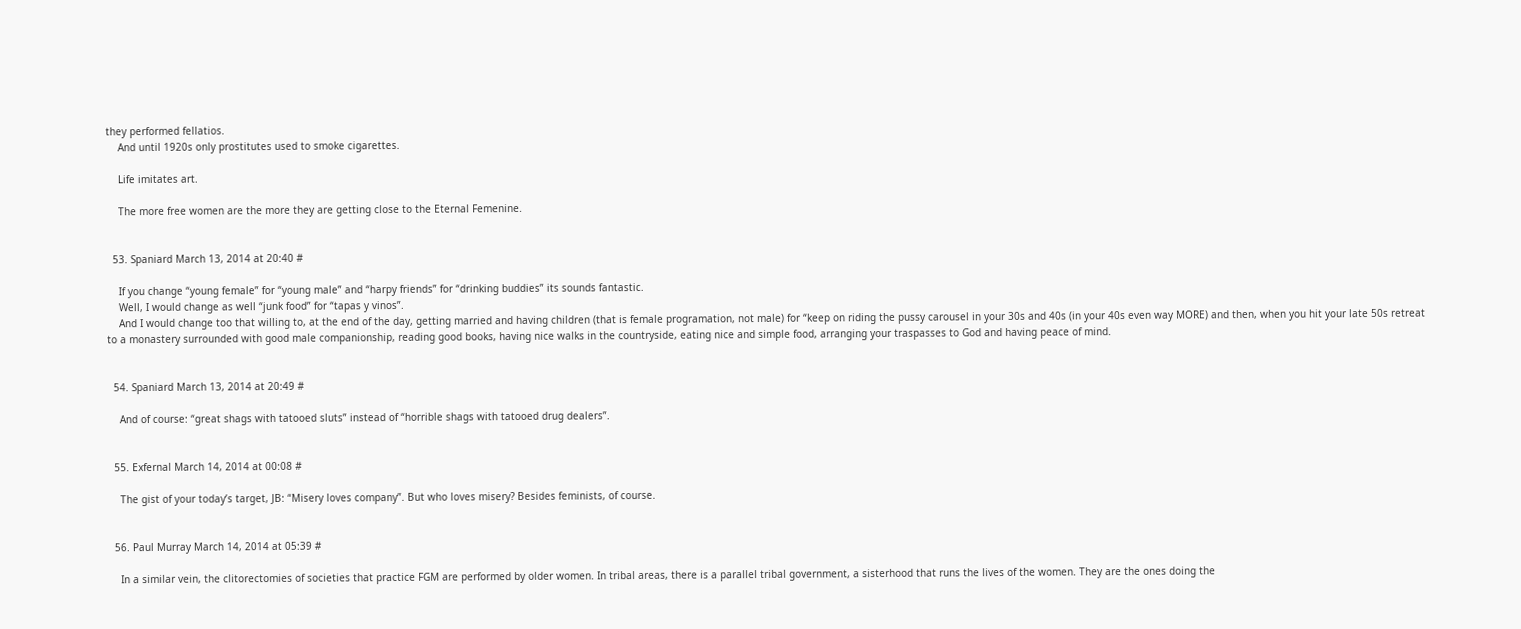they performed fellatios.
    And until 1920s only prostitutes used to smoke cigarettes.

    Life imitates art.

    The more free women are the more they are getting close to the Eternal Femenine.


  53. Spaniard March 13, 2014 at 20:40 #

    If you change “young female” for “young male” and “harpy friends” for “drinking buddies” its sounds fantastic.
    Well, I would change as well “junk food” for “tapas y vinos”.
    And I would change too that willing to, at the end of the day, getting married and having children (that is female programation, not male) for “keep on riding the pussy carousel in your 30s and 40s (in your 40s even way MORE) and then, when you hit your late 50s retreat to a monastery surrounded with good male companionship, reading good books, having nice walks in the countryside, eating nice and simple food, arranging your traspasses to God and having peace of mind.


  54. Spaniard March 13, 2014 at 20:49 #

    And of course: “great shags with tatooed sluts” instead of “horrible shags with tatooed drug dealers”.


  55. Exfernal March 14, 2014 at 00:08 #

    The gist of your today’s target, JB: “Misery loves company”. But who loves misery? Besides feminists, of course.


  56. Paul Murray March 14, 2014 at 05:39 #

    In a similar vein, the clitorectomies of societies that practice FGM are performed by older women. In tribal areas, there is a parallel tribal government, a sisterhood that runs the lives of the women. They are the ones doing the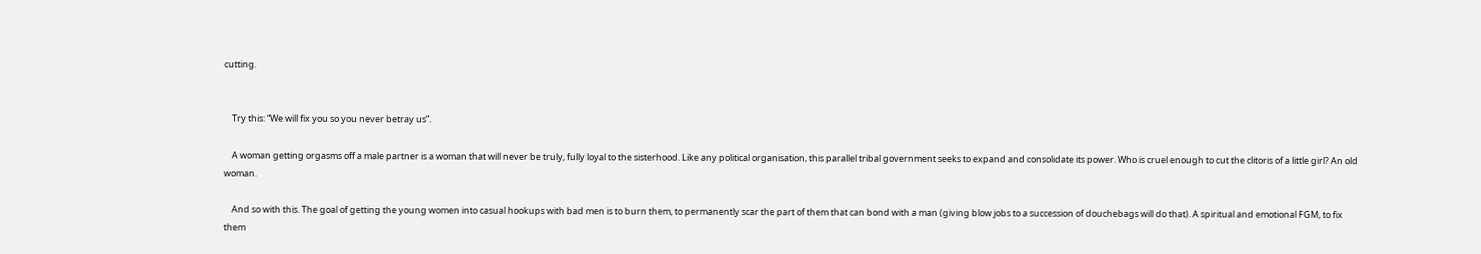cutting.


    Try this: “We will fix you so you never betray us”.

    A woman getting orgasms off a male partner is a woman that will never be truly, fully loyal to the sisterhood. Like any political organisation, this parallel tribal government seeks to expand and consolidate its power. Who is cruel enough to cut the clitoris of a little girl? An old woman.

    And so with this. The goal of getting the young women into casual hookups with bad men is to burn them, to permanently scar the part of them that can bond with a man (giving blow jobs to a succession of douchebags will do that). A spiritual and emotional FGM, to fix them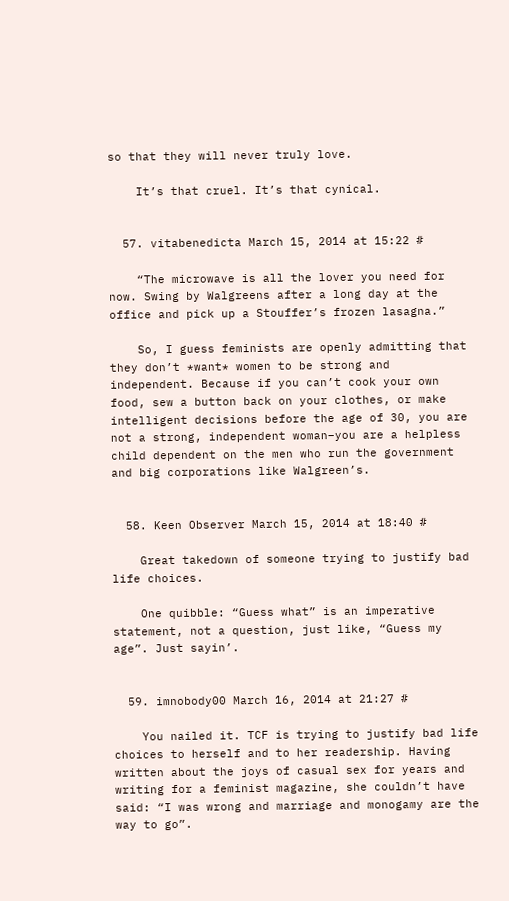so that they will never truly love.

    It’s that cruel. It’s that cynical.


  57. vitabenedicta March 15, 2014 at 15:22 #

    “The microwave is all the lover you need for now. Swing by Walgreens after a long day at the office and pick up a Stouffer’s frozen lasagna.”

    So, I guess feminists are openly admitting that they don’t *want* women to be strong and independent. Because if you can’t cook your own food, sew a button back on your clothes, or make intelligent decisions before the age of 30, you are not a strong, independent woman–you are a helpless child dependent on the men who run the government and big corporations like Walgreen’s.


  58. Keen Observer March 15, 2014 at 18:40 #

    Great takedown of someone trying to justify bad life choices.

    One quibble: “Guess what” is an imperative statement, not a question, just like, “Guess my age”. Just sayin’.


  59. imnobody00 March 16, 2014 at 21:27 #

    You nailed it. TCF is trying to justify bad life choices to herself and to her readership. Having written about the joys of casual sex for years and writing for a feminist magazine, she couldn’t have said: “I was wrong and marriage and monogamy are the way to go”.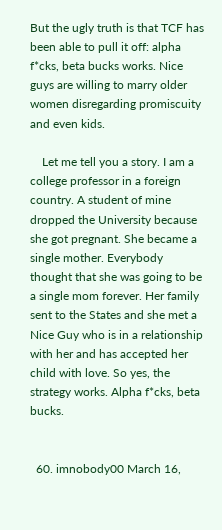But the ugly truth is that TCF has been able to pull it off: alpha f*cks, beta bucks works. Nice guys are willing to marry older women disregarding promiscuity and even kids.

    Let me tell you a story. I am a college professor in a foreign country. A student of mine dropped the University because she got pregnant. She became a single mother. Everybody thought that she was going to be a single mom forever. Her family sent to the States and she met a Nice Guy who is in a relationship with her and has accepted her child with love. So yes, the strategy works. Alpha f*cks, beta bucks.


  60. imnobody00 March 16,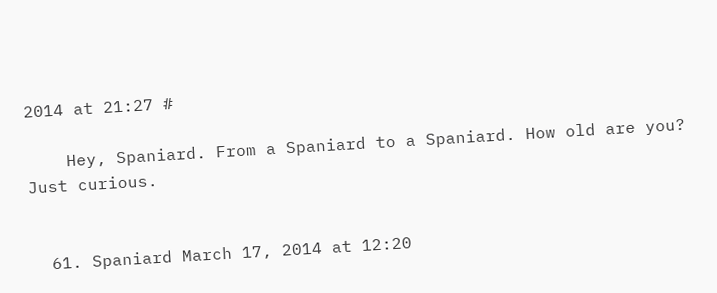2014 at 21:27 #

    Hey, Spaniard. From a Spaniard to a Spaniard. How old are you? Just curious.


  61. Spaniard March 17, 2014 at 12:20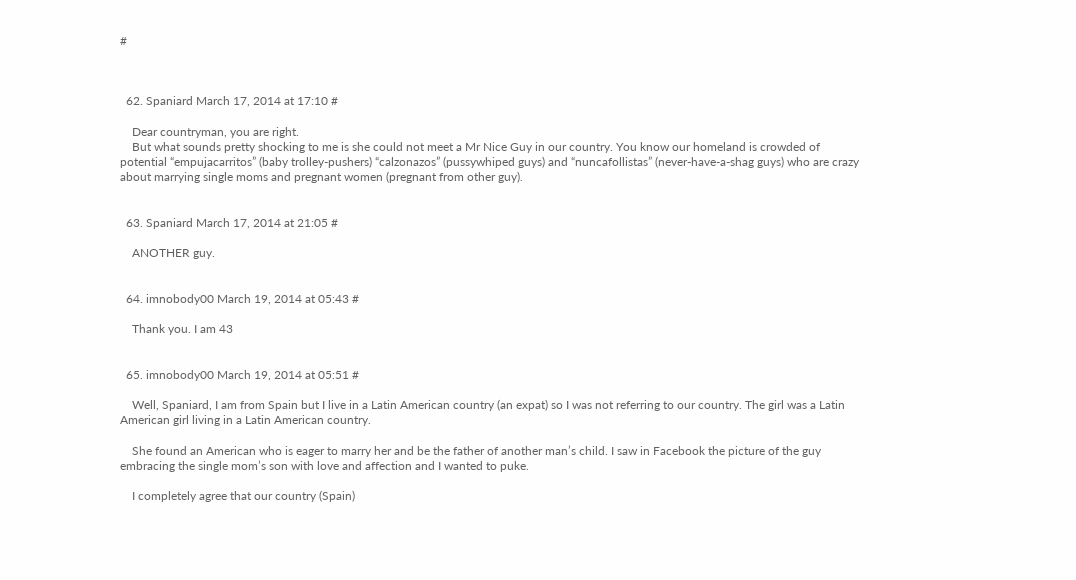#



  62. Spaniard March 17, 2014 at 17:10 #

    Dear countryman, you are right.
    But what sounds pretty shocking to me is she could not meet a Mr Nice Guy in our country. You know our homeland is crowded of potential “empujacarritos” (baby trolley-pushers) “calzonazos” (pussywhiped guys) and “nuncafollistas” (never-have-a-shag guys) who are crazy about marrying single moms and pregnant women (pregnant from other guy).


  63. Spaniard March 17, 2014 at 21:05 #

    ANOTHER guy.


  64. imnobody00 March 19, 2014 at 05:43 #

    Thank you. I am 43


  65. imnobody00 March 19, 2014 at 05:51 #

    Well, Spaniard, I am from Spain but I live in a Latin American country (an expat) so I was not referring to our country. The girl was a Latin American girl living in a Latin American country.

    She found an American who is eager to marry her and be the father of another man’s child. I saw in Facebook the picture of the guy embracing the single mom’s son with love and affection and I wanted to puke.

    I completely agree that our country (Spain)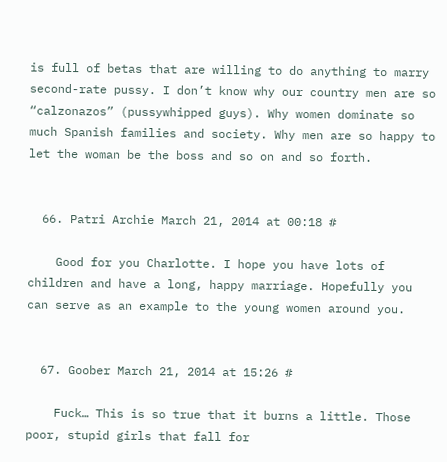is full of betas that are willing to do anything to marry second-rate pussy. I don’t know why our country men are so “calzonazos” (pussywhipped guys). Why women dominate so much Spanish families and society. Why men are so happy to let the woman be the boss and so on and so forth.


  66. Patri Archie March 21, 2014 at 00:18 #

    Good for you Charlotte. I hope you have lots of children and have a long, happy marriage. Hopefully you can serve as an example to the young women around you.


  67. Goober March 21, 2014 at 15:26 #

    Fuck… This is so true that it burns a little. Those poor, stupid girls that fall for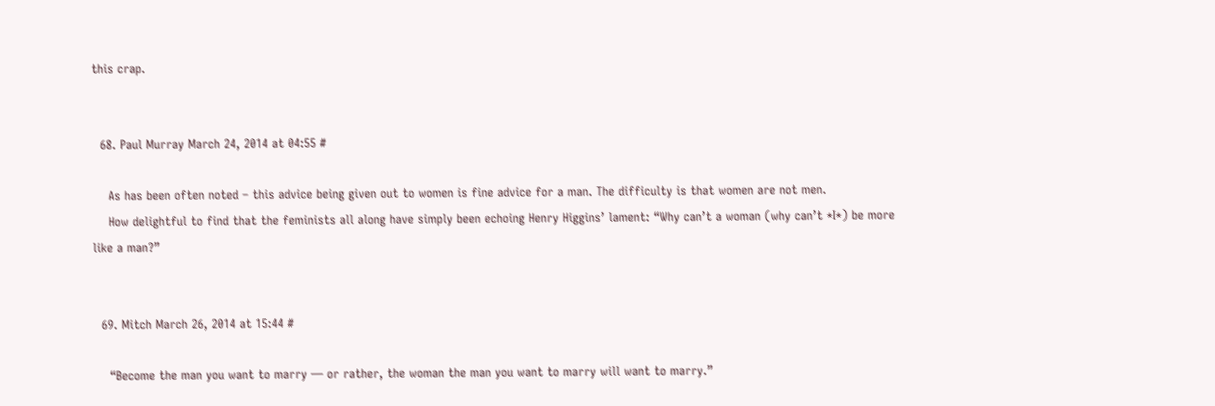this crap.


  68. Paul Murray March 24, 2014 at 04:55 #

    As has been often noted – this advice being given out to women is fine advice for a man. The difficulty is that women are not men.
    How delightful to find that the feminists all along have simply been echoing Henry Higgins’ lament: “Why can’t a woman (why can’t *I*) be more like a man?”


  69. Mitch March 26, 2014 at 15:44 #

    “Become the man you want to marry — or rather, the woman the man you want to marry will want to marry.”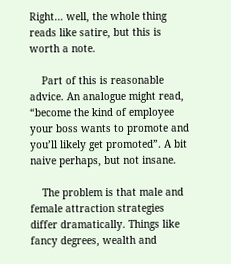Right… well, the whole thing reads like satire, but this is worth a note.

    Part of this is reasonable advice. An analogue might read, “become the kind of employee your boss wants to promote and you’ll likely get promoted”. A bit naive perhaps, but not insane.

    The problem is that male and female attraction strategies differ dramatically. Things like fancy degrees, wealth and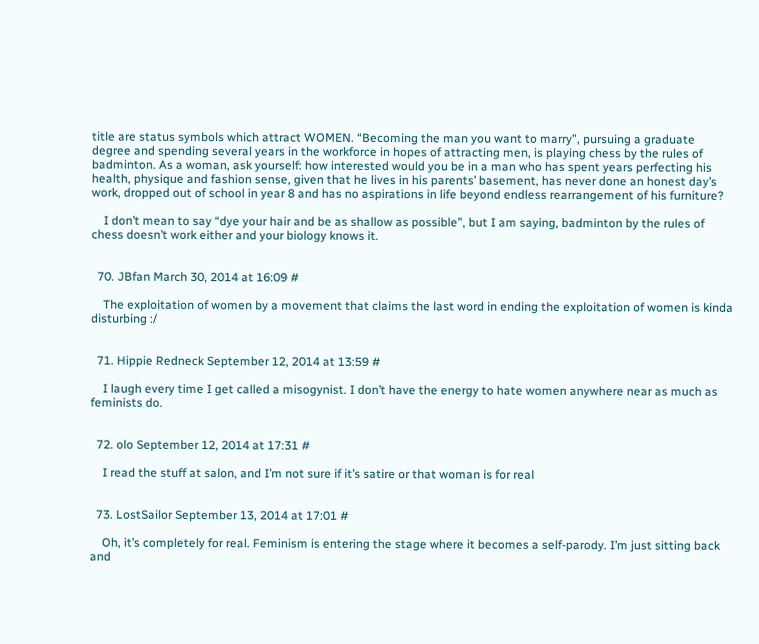title are status symbols which attract WOMEN. “Becoming the man you want to marry”, pursuing a graduate degree and spending several years in the workforce in hopes of attracting men, is playing chess by the rules of badminton. As a woman, ask yourself: how interested would you be in a man who has spent years perfecting his health, physique and fashion sense, given that he lives in his parents’ basement, has never done an honest day’s work, dropped out of school in year 8 and has no aspirations in life beyond endless rearrangement of his furniture?

    I don’t mean to say “dye your hair and be as shallow as possible”, but I am saying, badminton by the rules of chess doesn’t work either and your biology knows it.


  70. JBfan March 30, 2014 at 16:09 #

    The exploitation of women by a movement that claims the last word in ending the exploitation of women is kinda disturbing :/


  71. Hippie Redneck September 12, 2014 at 13:59 #

    I laugh every time I get called a misogynist. I don’t have the energy to hate women anywhere near as much as feminists do.


  72. olo September 12, 2014 at 17:31 #

    I read the stuff at salon, and I’m not sure if it’s satire or that woman is for real


  73. LostSailor September 13, 2014 at 17:01 #

    Oh, it’s completely for real. Feminism is entering the stage where it becomes a self-parody. I’m just sitting back and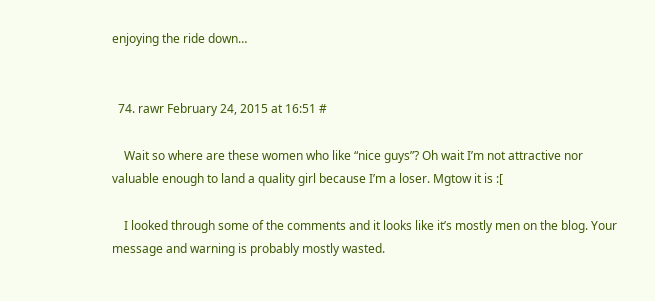enjoying the ride down…


  74. rawr February 24, 2015 at 16:51 #

    Wait so where are these women who like “nice guys”? Oh wait I’m not attractive nor valuable enough to land a quality girl because I’m a loser. Mgtow it is :[

    I looked through some of the comments and it looks like it’s mostly men on the blog. Your message and warning is probably mostly wasted.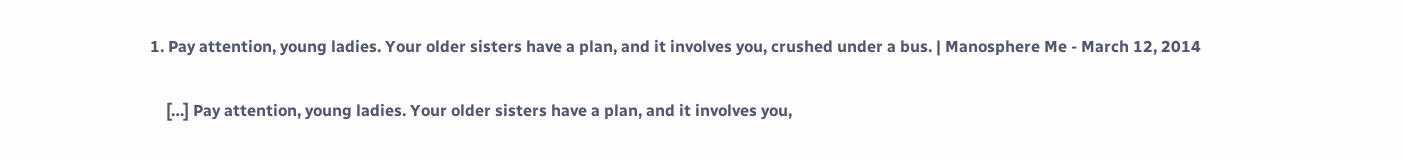1. Pay attention, young ladies. Your older sisters have a plan, and it involves you, crushed under a bus. | Manosphere Me - March 12, 2014

    […] Pay attention, young ladies. Your older sisters have a plan, and it involves you,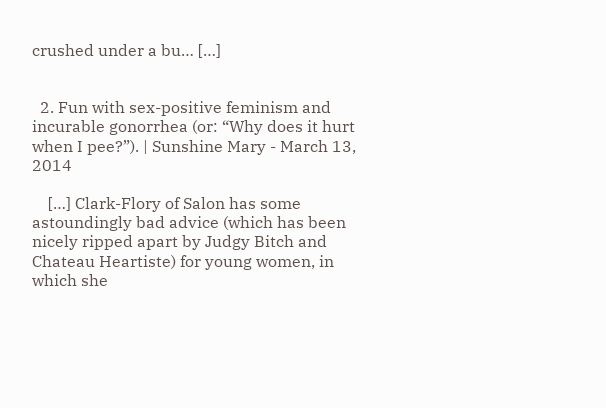crushed under a bu… […]


  2. Fun with sex-positive feminism and incurable gonorrhea (or: “Why does it hurt when I pee?”). | Sunshine Mary - March 13, 2014

    […] Clark-Flory of Salon has some astoundingly bad advice (which has been nicely ripped apart by Judgy Bitch and Chateau Heartiste) for young women, in which she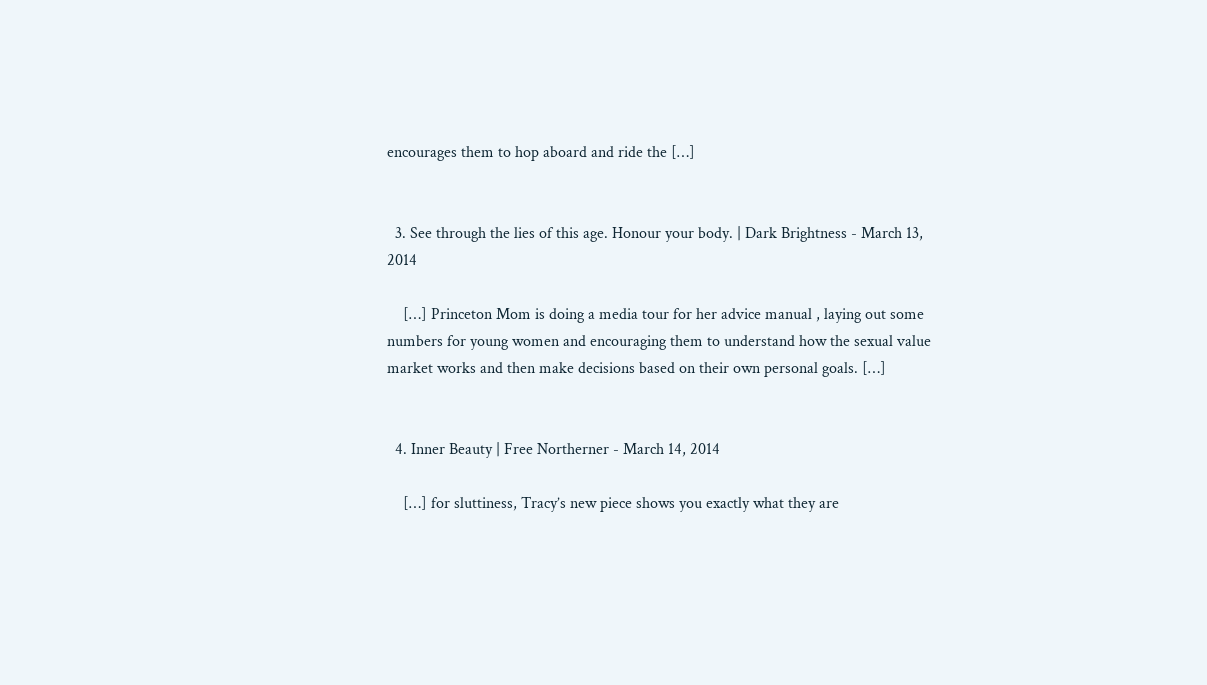encourages them to hop aboard and ride the […]


  3. See through the lies of this age. Honour your body. | Dark Brightness - March 13, 2014

    […] Princeton Mom is doing a media tour for her advice manual , laying out some numbers for young women and encouraging them to understand how the sexual value market works and then make decisions based on their own personal goals. […]


  4. Inner Beauty | Free Northerner - March 14, 2014

    […] for sluttiness, Tracy’s new piece shows you exactly what they are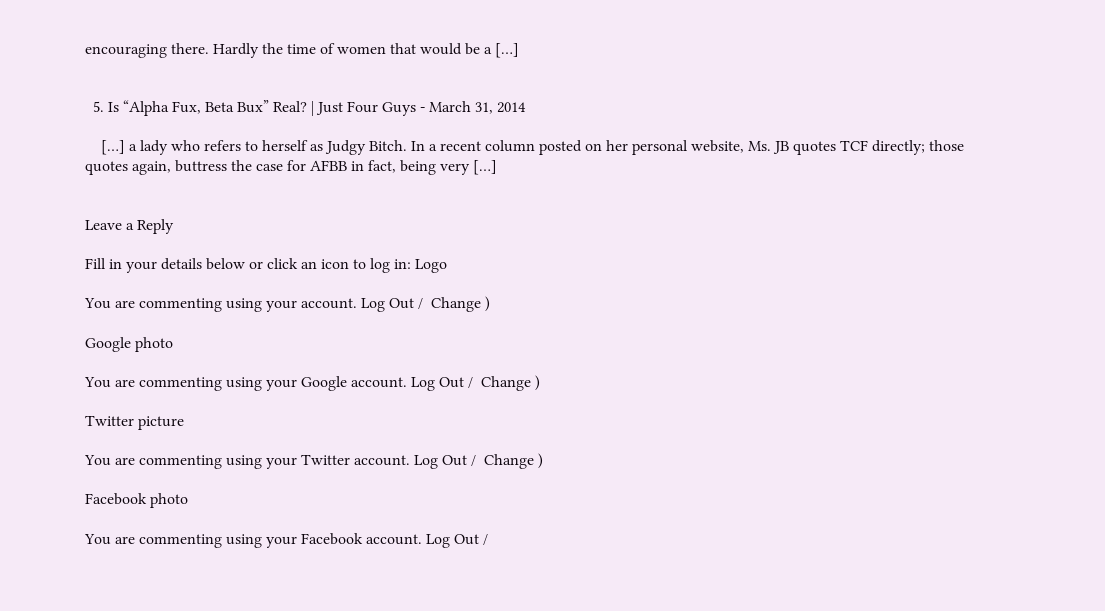encouraging there. Hardly the time of women that would be a […]


  5. Is “Alpha Fux, Beta Bux” Real? | Just Four Guys - March 31, 2014

    […] a lady who refers to herself as Judgy Bitch. In a recent column posted on her personal website, Ms. JB quotes TCF directly; those quotes again, buttress the case for AFBB in fact, being very […]


Leave a Reply

Fill in your details below or click an icon to log in: Logo

You are commenting using your account. Log Out /  Change )

Google photo

You are commenting using your Google account. Log Out /  Change )

Twitter picture

You are commenting using your Twitter account. Log Out /  Change )

Facebook photo

You are commenting using your Facebook account. Log Out /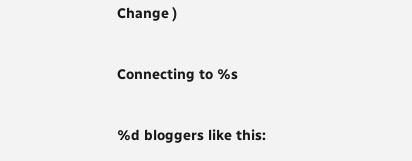Change )

Connecting to %s

%d bloggers like this: